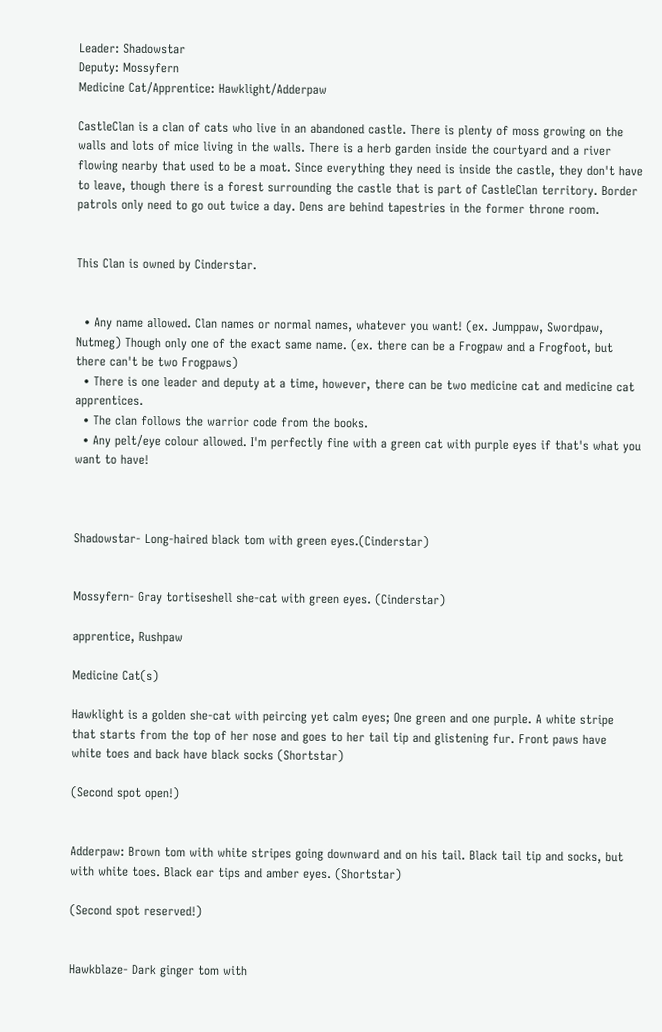Leader: Shadowstar
Deputy: Mossyfern
Medicine Cat/Apprentice: Hawklight/Adderpaw

CastleClan is a clan of cats who live in an abandoned castle. There is plenty of moss growing on the walls and lots of mice living in the walls. There is a herb garden inside the courtyard and a river flowing nearby that used to be a moat. Since everything they need is inside the castle, they don't have to leave, though there is a forest surrounding the castle that is part of CastleClan territory. Border patrols only need to go out twice a day. Dens are behind tapestries in the former throne room.


This Clan is owned by Cinderstar.


  • Any name allowed. Clan names or normal names, whatever you want! (ex. Jumppaw, Swordpaw, Nutmeg) Though only one of the exact same name. (ex. there can be a Frogpaw and a Frogfoot, but there can't be two Frogpaws)
  • There is one leader and deputy at a time, however, there can be two medicine cat and medicine cat apprentices.
  • The clan follows the warrior code from the books.
  • Any pelt/eye colour allowed. I'm perfectly fine with a green cat with purple eyes if that's what you want to have!



Shadowstar- Long-haired black tom with green eyes.(Cinderstar)


Mossyfern- Gray tortiseshell she-cat with green eyes. (Cinderstar)

apprentice, Rushpaw

Medicine Cat(s)

Hawklight is a golden she-cat with peircing yet calm eyes; One green and one purple. A white stripe that starts from the top of her nose and goes to her tail tip and glistening fur. Front paws have white toes and back have black socks (Shortstar)

(Second spot open!)


Adderpaw: Brown tom with white stripes going downward and on his tail. Black tail tip and socks, but with white toes. Black ear tips and amber eyes. (Shortstar)

(Second spot reserved!)


Hawkblaze- Dark ginger tom with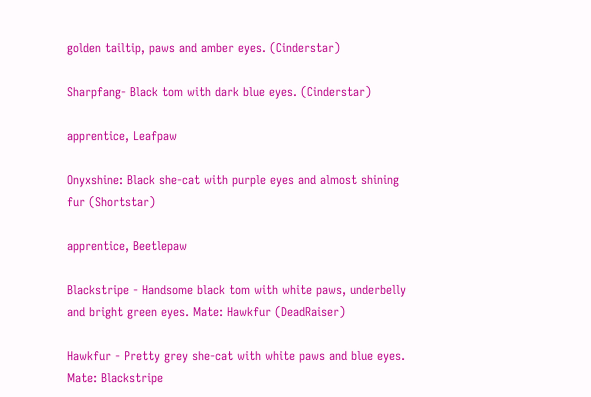golden tailtip, paws and amber eyes. (Cinderstar)

Sharpfang- Black tom with dark blue eyes. (Cinderstar)

apprentice, Leafpaw

Onyxshine: Black she-cat with purple eyes and almost shining fur (Shortstar)

apprentice, Beetlepaw

Blackstripe - Handsome black tom with white paws, underbelly and bright green eyes. Mate: Hawkfur (DeadRaiser)

Hawkfur - Pretty grey she-cat with white paws and blue eyes. Mate: Blackstripe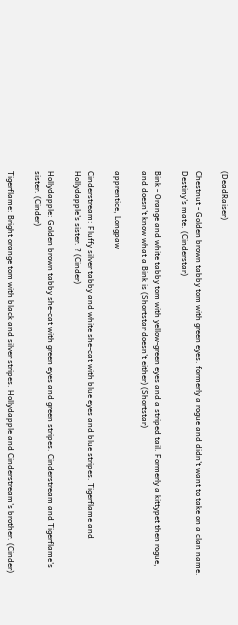(DeadRaiser)

Chestnut - Golden brown tabby tom with green eyes. formerly a rogue and didn't want to take on a clan name. Destiny's mate. (Cinderstar)

Bink - Orange and white tabby tom with yellow-green eyes and a striped tail. Formerly a kittypet then rogue, and doesn't know what a Bink is (Shortstar doesn't either) (Shortstar)

apprentice, Longpaw

Cinderstream: Fluffy silver tabby and white she-cat with blue eyes and blue stripes. Tigerflame and Hollydapple's sister. ? (Cinder)

Hollydapple: Golden brown tabby she-cat with green eyes and green stripes. Cinderstream and Tigerflame's sister. (Cinder)

Tigerflame: Bright orange tom with black and silver stripes. Hollydapple and Cinderstream's brother. (Cinder)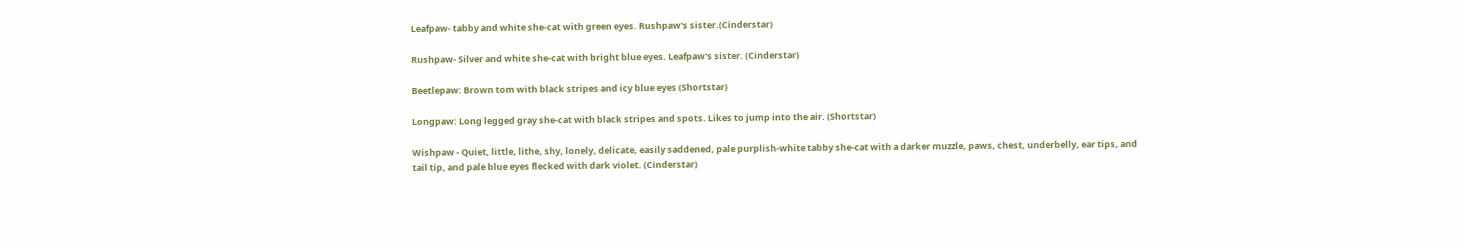Leafpaw- tabby and white she-cat with green eyes. Rushpaw's sister.(Cinderstar)

Rushpaw- Silver and white she-cat with bright blue eyes. Leafpaw's sister. (Cinderstar)

Beetlepaw: Brown tom with black stripes and icy blue eyes (Shortstar)

Longpaw: Long legged gray she-cat with black stripes and spots. Likes to jump into the air. (Shortstar)

Wishpaw - Quiet, little, lithe, shy, lonely, delicate, easily saddened, pale purplish-white tabby she-cat with a darker muzzle, paws, chest, underbelly, ear tips, and tail tip, and pale blue eyes flecked with dark violet. (Cinderstar)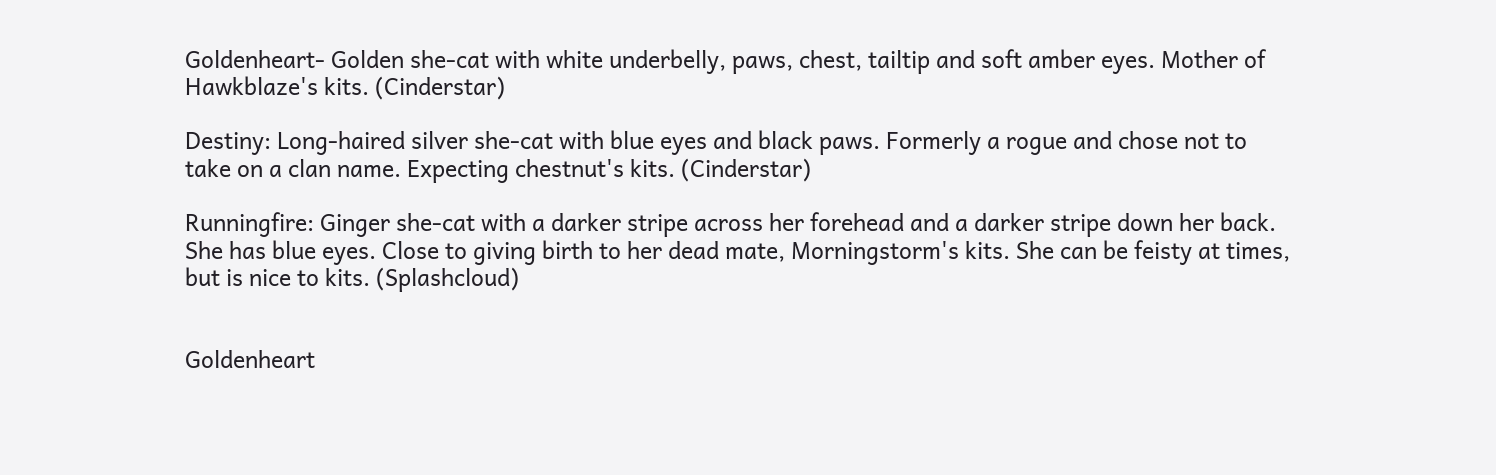Goldenheart- Golden she-cat with white underbelly, paws, chest, tailtip and soft amber eyes. Mother of Hawkblaze's kits. (Cinderstar)

Destiny: Long-haired silver she-cat with blue eyes and black paws. Formerly a rogue and chose not to take on a clan name. Expecting chestnut's kits. (Cinderstar)

Runningfire: Ginger she-cat with a darker stripe across her forehead and a darker stripe down her back. She has blue eyes. Close to giving birth to her dead mate, Morningstorm's kits. She can be feisty at times, but is nice to kits. (Splashcloud)


Goldenheart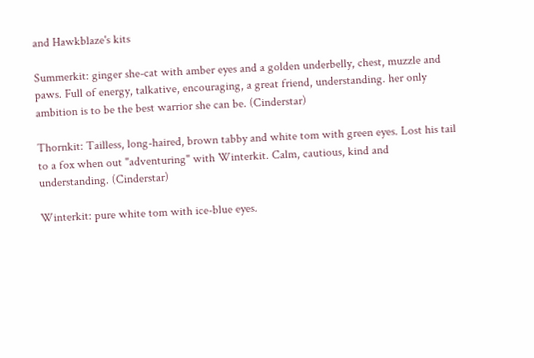and Hawkblaze's kits

Summerkit: ginger she-cat with amber eyes and a golden underbelly, chest, muzzle and paws. Full of energy, talkative, encouraging, a great friend, understanding. her only ambition is to be the best warrior she can be. (Cinderstar)

Thornkit: Tailless, long-haired, brown tabby and white tom with green eyes. Lost his tail to a fox when out "adventuring" with Winterkit. Calm, cautious, kind and understanding. (Cinderstar)

Winterkit: pure white tom with ice-blue eyes.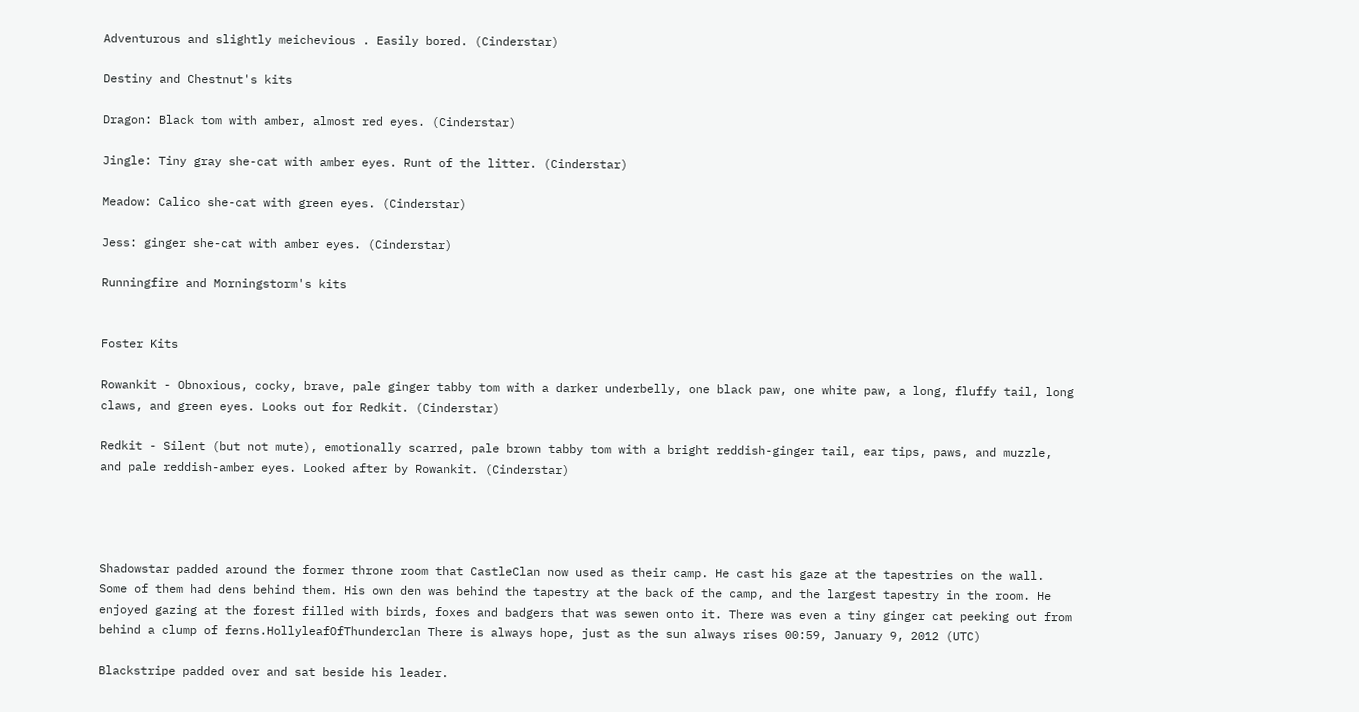Adventurous and slightly meichevious . Easily bored. (Cinderstar)

Destiny and Chestnut's kits

Dragon: Black tom with amber, almost red eyes. (Cinderstar)

Jingle: Tiny gray she-cat with amber eyes. Runt of the litter. (Cinderstar)

Meadow: Calico she-cat with green eyes. (Cinderstar)

Jess: ginger she-cat with amber eyes. (Cinderstar)

Runningfire and Morningstorm's kits


Foster Kits

Rowankit - Obnoxious, cocky, brave, pale ginger tabby tom with a darker underbelly, one black paw, one white paw, a long, fluffy tail, long claws, and green eyes. Looks out for Redkit. (Cinderstar)

Redkit - Silent (but not mute), emotionally scarred, pale brown tabby tom with a bright reddish-ginger tail, ear tips, paws, and muzzle, and pale reddish-amber eyes. Looked after by Rowankit. (Cinderstar)




Shadowstar padded around the former throne room that CastleClan now used as their camp. He cast his gaze at the tapestries on the wall. Some of them had dens behind them. His own den was behind the tapestry at the back of the camp, and the largest tapestry in the room. He enjoyed gazing at the forest filled with birds, foxes and badgers that was sewen onto it. There was even a tiny ginger cat peeking out from behind a clump of ferns.HollyleafOfThunderclan There is always hope, just as the sun always rises 00:59, January 9, 2012 (UTC)

Blackstripe padded over and sat beside his leader.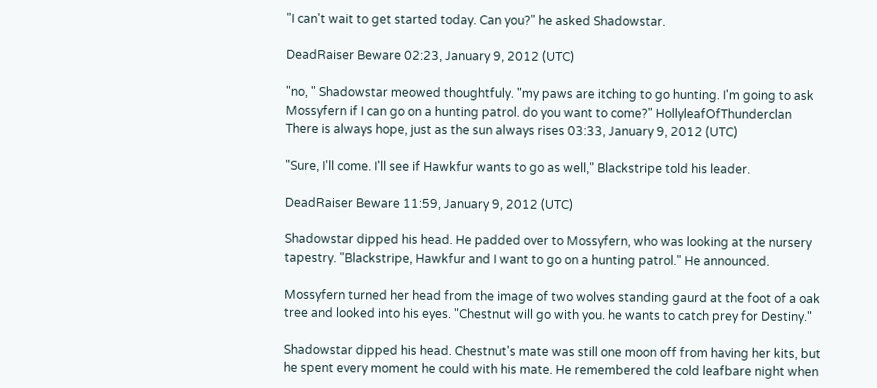"I can't wait to get started today. Can you?" he asked Shadowstar.

DeadRaiser Beware 02:23, January 9, 2012 (UTC)

"no, " Shadowstar meowed thoughtfuly. "my paws are itching to go hunting. I'm going to ask Mossyfern if I can go on a hunting patrol. do you want to come?" HollyleafOfThunderclan There is always hope, just as the sun always rises 03:33, January 9, 2012 (UTC)

"Sure, I'll come. I'll see if Hawkfur wants to go as well," Blackstripe told his leader.

DeadRaiser Beware 11:59, January 9, 2012 (UTC)

Shadowstar dipped his head. He padded over to Mossyfern, who was looking at the nursery tapestry. "Blackstripe, Hawkfur and I want to go on a hunting patrol." He announced.

Mossyfern turned her head from the image of two wolves standing gaurd at the foot of a oak tree and looked into his eyes. "Chestnut will go with you. he wants to catch prey for Destiny."

Shadowstar dipped his head. Chestnut's mate was still one moon off from having her kits, but he spent every moment he could with his mate. He remembered the cold leafbare night when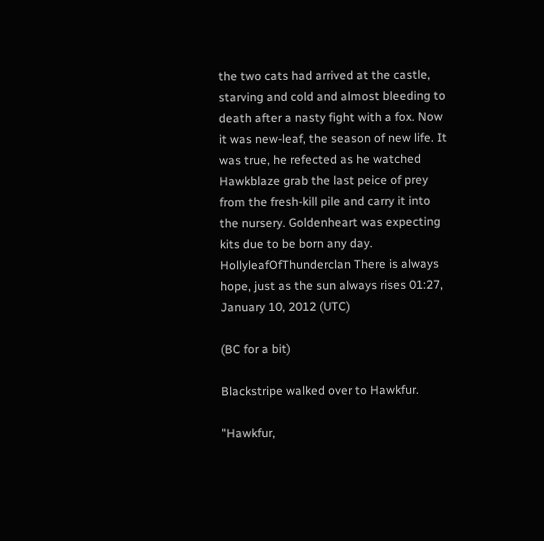the two cats had arrived at the castle, starving and cold and almost bleeding to death after a nasty fight with a fox. Now it was new-leaf, the season of new life. It was true, he refected as he watched Hawkblaze grab the last peice of prey from the fresh-kill pile and carry it into the nursery. Goldenheart was expecting kits due to be born any day. HollyleafOfThunderclan There is always hope, just as the sun always rises 01:27, January 10, 2012 (UTC)

(BC for a bit)

Blackstripe walked over to Hawkfur.

"Hawkfur,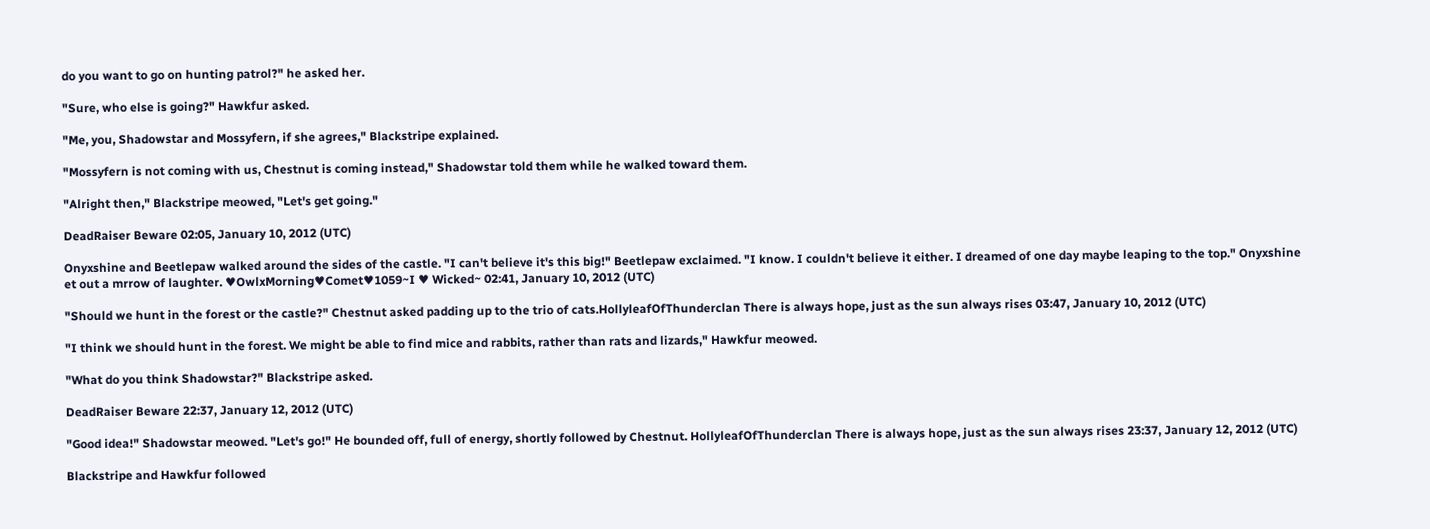do you want to go on hunting patrol?" he asked her.

"Sure, who else is going?" Hawkfur asked.

"Me, you, Shadowstar and Mossyfern, if she agrees," Blackstripe explained.

"Mossyfern is not coming with us, Chestnut is coming instead," Shadowstar told them while he walked toward them.

"Alright then," Blackstripe meowed, "Let's get going."

DeadRaiser Beware 02:05, January 10, 2012 (UTC)

Onyxshine and Beetlepaw walked around the sides of the castle. "I can't believe it's this big!" Beetlepaw exclaimed. "I know. I couldn't believe it either. I dreamed of one day maybe leaping to the top." Onyxshine et out a mrrow of laughter. ♥OwlxMorning♥Comet♥1059~I ♥ Wicked~ 02:41, January 10, 2012 (UTC)

"Should we hunt in the forest or the castle?" Chestnut asked padding up to the trio of cats.HollyleafOfThunderclan There is always hope, just as the sun always rises 03:47, January 10, 2012 (UTC)

"I think we should hunt in the forest. We might be able to find mice and rabbits, rather than rats and lizards," Hawkfur meowed.

"What do you think Shadowstar?" Blackstripe asked.

DeadRaiser Beware 22:37, January 12, 2012 (UTC)

"Good idea!" Shadowstar meowed. "Let's go!" He bounded off, full of energy, shortly followed by Chestnut. HollyleafOfThunderclan There is always hope, just as the sun always rises 23:37, January 12, 2012 (UTC)

Blackstripe and Hawkfur followed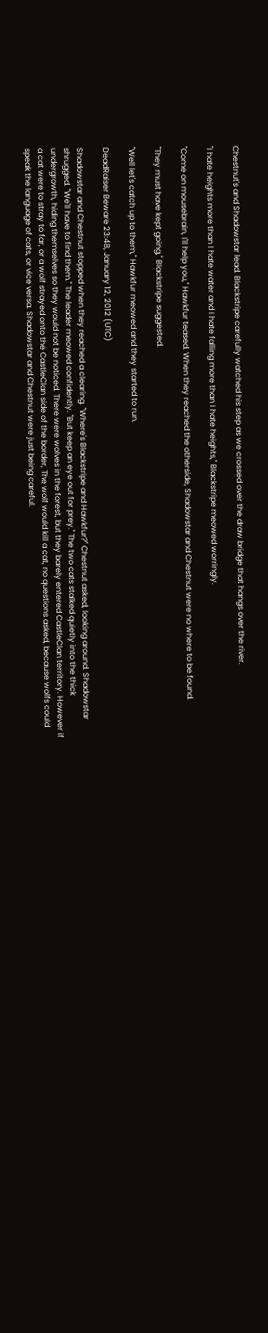Chestnut's and Shadowstar lead. Blackstripe carefully watched his step as we crossed over the draw bridge that hangs over the river.

"I hate heights more than I hate water and I hate falling more than I hate heights," Blackstripe meowed worringly.

"Come on mousebrain, I'll help you," Hawkfur teased. When they reached the otherside, Shadowstar and Chestnut were no where to be found.

"They must have kept going," Blackstripe suggested.

"Well let's catch up to them," Hawkfur meowed and they started to run.

DeadRaiser Beware 23:48, January 12, 2012 (UTC)

Shadowstar and Chestnut stopped when they reached a clearing. "Where's Blackstripe and Hawkfur?" Chestnut asked, looking around. Shadowstar shrugged. "We'll have to find them." The leader meowed confidently. "But keep an eye out for prey." The two cats stalked quietly into the thick undergrowth, hiding themselves so they would not be noticed. There were wolves in the forest, but they barely entered CastleClan territory. However if a cat were to stray to far, or a wolf strayed onto the CastleClan side of the border, The wolf would kill a cat, no questions asked, because wolfs could speak the language of cats, or vice versa. Shadowstar and Chestnut were just being careful.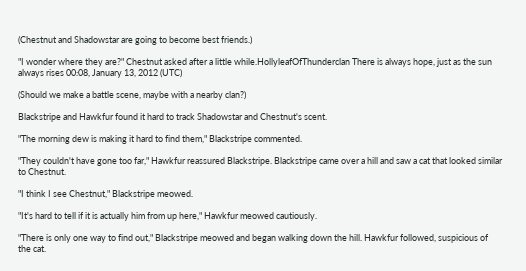(Chestnut and Shadowstar are going to become best friends.)

"I wonder where they are?" Chestnut asked after a little while.HollyleafOfThunderclan There is always hope, just as the sun always rises 00:08, January 13, 2012 (UTC)

(Should we make a battle scene, maybe with a nearby clan?)

Blackstripe and Hawkfur found it hard to track Shadowstar and Chestnut's scent.

"The morning dew is making it hard to find them," Blackstripe commented.

"They couldn't have gone too far," Hawkfur reassured Blackstripe. Blackstripe came over a hill and saw a cat that looked similar to Chestnut.

"I think I see Chestnut," Blackstripe meowed.

"It's hard to tell if it is actually him from up here," Hawkfur meowed cautiously.

"There is only one way to find out," Blackstripe meowed and began walking down the hill. Hawkfur followed, suspicious of the cat.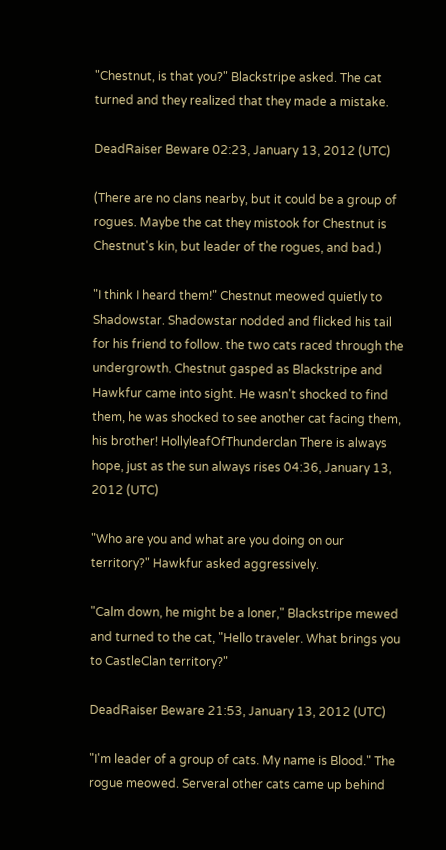"Chestnut, is that you?" Blackstripe asked. The cat turned and they realized that they made a mistake.

DeadRaiser Beware 02:23, January 13, 2012 (UTC)

(There are no clans nearby, but it could be a group of rogues. Maybe the cat they mistook for Chestnut is Chestnut's kin, but leader of the rogues, and bad.)

"I think I heard them!" Chestnut meowed quietly to Shadowstar. Shadowstar nodded and flicked his tail for his friend to follow. the two cats raced through the undergrowth. Chestnut gasped as Blackstripe and Hawkfur came into sight. He wasn't shocked to find them, he was shocked to see another cat facing them, his brother! HollyleafOfThunderclan There is always hope, just as the sun always rises 04:36, January 13, 2012 (UTC)

"Who are you and what are you doing on our territory?" Hawkfur asked aggressively.

"Calm down, he might be a loner," Blackstripe mewed and turned to the cat, "Hello traveler. What brings you to CastleClan territory?"

DeadRaiser Beware 21:53, January 13, 2012 (UTC)

"I'm leader of a group of cats. My name is Blood." The rogue meowed. Serveral other cats came up behind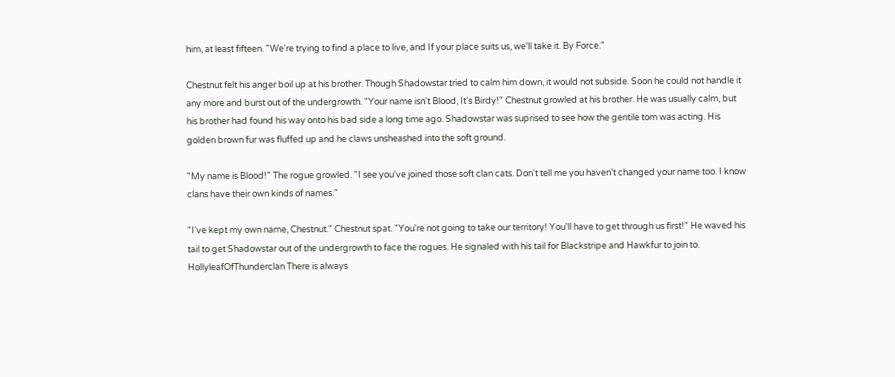him, at least fifteen. "We're trying to find a place to live, and If your place suits us, we'll take it. By Force."

Chestnut felt his anger boil up at his brother. Though Shadowstar tried to calm him down, it would not subside. Soon he could not handle it any more and burst out of the undergrowth. "Your name isn't Blood, It's Birdy!" Chestnut growled at his brother. He was usually calm, but his brother had found his way onto his bad side a long time ago. Shadowstar was suprised to see how the gentile tom was acting. His golden brown fur was fluffed up and he claws unsheashed into the soft ground.

"My name is Blood!" The rogue growled. "I see you've joined those soft clan cats. Don't tell me you haven't changed your name too. I know clans have their own kinds of names."

"I've kept my own name, Chestnut." Chestnut spat. "You're not going to take our territory! You'll have to get through us first!" He waved his tail to get Shadowstar out of the undergrowth to face the rogues. He signaled with his tail for Blackstripe and Hawkfur to join to. HollyleafOfThunderclan There is always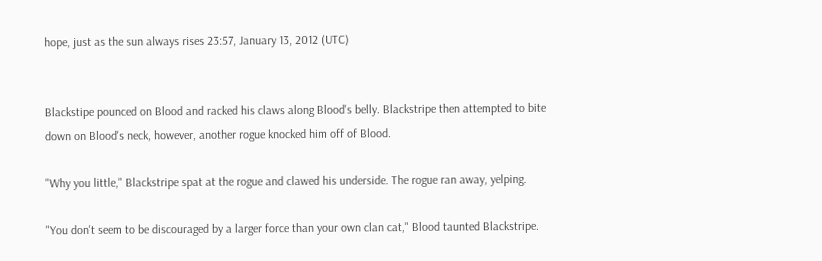hope, just as the sun always rises 23:57, January 13, 2012 (UTC)


Blackstipe pounced on Blood and racked his claws along Blood's belly. Blackstripe then attempted to bite down on Blood's neck, however, another rogue knocked him off of Blood.

"Why you little," Blackstripe spat at the rogue and clawed his underside. The rogue ran away, yelping.

"You don't seem to be discouraged by a larger force than your own clan cat," Blood taunted Blackstripe.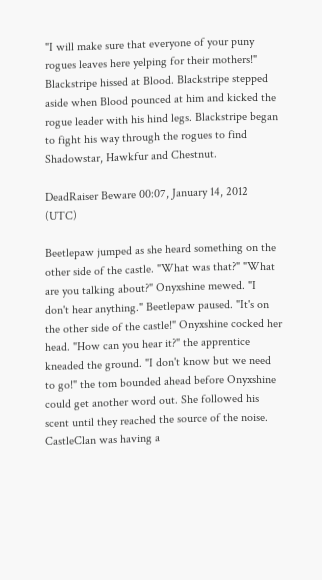"I will make sure that everyone of your puny rogues leaves here yelping for their mothers!" Blackstripe hissed at Blood. Blackstripe stepped aside when Blood pounced at him and kicked the rogue leader with his hind legs. Blackstripe began to fight his way through the rogues to find Shadowstar, Hawkfur and Chestnut.

DeadRaiser Beware 00:07, January 14, 2012 (UTC)

Beetlepaw jumped as she heard something on the other side of the castle. "What was that?" "What are you talking about?" Onyxshine mewed. "I don't hear anything." Beetlepaw paused. "It's on the other side of the castle!" Onyxshine cocked her head. "How can you hear it?" the apprentice kneaded the ground. "I don't know but we need to go!" the tom bounded ahead before Onyxshine could get another word out. She followed his scent until they reached the source of the noise. CastleClan was having a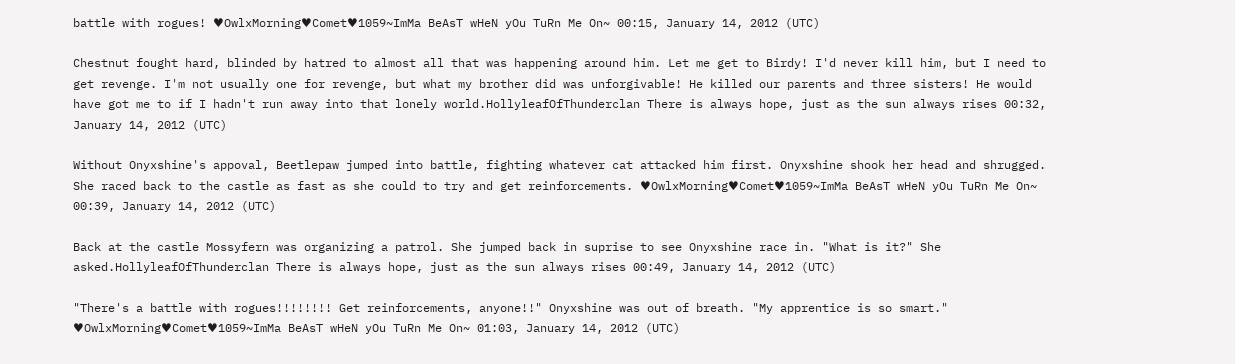battle with rogues! ♥OwlxMorning♥Comet♥1059~ImMa BeAsT wHeN yOu TuRn Me On~ 00:15, January 14, 2012 (UTC)

Chestnut fought hard, blinded by hatred to almost all that was happening around him. Let me get to Birdy! I'd never kill him, but I need to get revenge. I'm not usually one for revenge, but what my brother did was unforgivable! He killed our parents and three sisters! He would have got me to if I hadn't run away into that lonely world.HollyleafOfThunderclan There is always hope, just as the sun always rises 00:32, January 14, 2012 (UTC)

Without Onyxshine's appoval, Beetlepaw jumped into battle, fighting whatever cat attacked him first. Onyxshine shook her head and shrugged. She raced back to the castle as fast as she could to try and get reinforcements. ♥OwlxMorning♥Comet♥1059~ImMa BeAsT wHeN yOu TuRn Me On~ 00:39, January 14, 2012 (UTC)

Back at the castle Mossyfern was organizing a patrol. She jumped back in suprise to see Onyxshine race in. "What is it?" She asked.HollyleafOfThunderclan There is always hope, just as the sun always rises 00:49, January 14, 2012 (UTC)

"There's a battle with rogues!!!!!!!! Get reinforcements, anyone!!" Onyxshine was out of breath. "My apprentice is so smart." ♥OwlxMorning♥Comet♥1059~ImMa BeAsT wHeN yOu TuRn Me On~ 01:03, January 14, 2012 (UTC)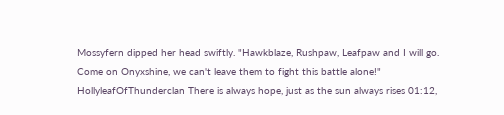Mossyfern dipped her head swiftly. "Hawkblaze, Rushpaw, Leafpaw and I will go. Come on Onyxshine, we can't leave them to fight this battle alone!" HollyleafOfThunderclan There is always hope, just as the sun always rises 01:12,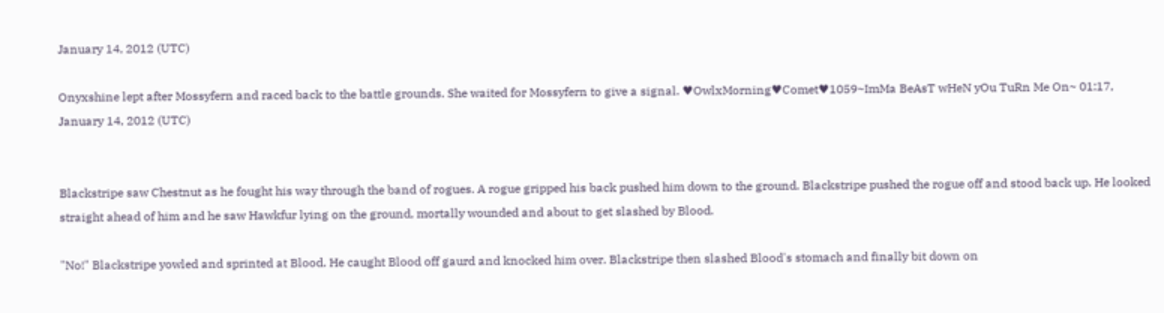January 14, 2012 (UTC)

Onyxshine lept after Mossyfern and raced back to the battle grounds. She waited for Mossyfern to give a signal. ♥OwlxMorning♥Comet♥1059~ImMa BeAsT wHeN yOu TuRn Me On~ 01:17, January 14, 2012 (UTC)


Blackstripe saw Chestnut as he fought his way through the band of rogues. A rogue gripped his back pushed him down to the ground. Blackstripe pushed the rogue off and stood back up. He looked straight ahead of him and he saw Hawkfur lying on the ground, mortally wounded and about to get slashed by Blood.

"No!" Blackstripe yowled and sprinted at Blood. He caught Blood off gaurd and knocked him over. Blackstripe then slashed Blood's stomach and finally bit down on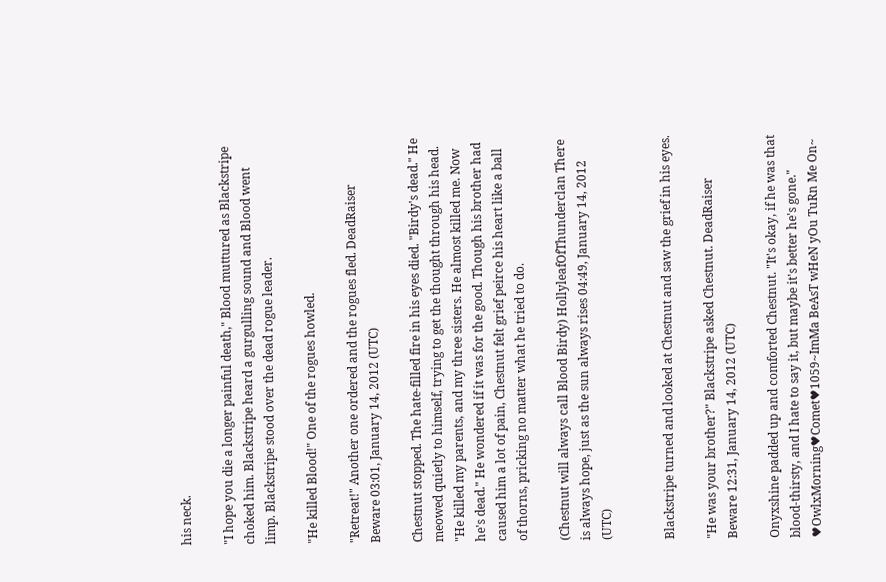his neck.

"I hope you die a longer painful death," Blood muttured as Blackstripe choked him. Blackstripe heard a gurgulling sound and Blood went limp. Blackstripe stood over the dead rogue leader.

"He killed Blood!" One of the rogues howled.

"Retreat!" Another one ordered and the rogues fled. DeadRaiser Beware 03:01, January 14, 2012 (UTC)

Chestnut stopped. The hate-filled fire in his eyes died. "Birdy's dead." He meowed quietly to himself, trying to get the thought through his head. "He killed my parents, and my three sisters. He almost killed me. Now he's dead." He wondered if it was for the good. Though his brother had caused him a lot of pain, Chestnut felt grief peirce his heart like a ball of thorns, pricking no matter what he tried to do.

(Chestnut will always call Blood Birdy) HollyleafOfThunderclan There is always hope, just as the sun always rises 04:49, January 14, 2012 (UTC)


Blackstripe turned and looked at Chestnut and saw the grief in his eyes.

"He was your brother?" Blackstripe asked Chestnut. DeadRaiser Beware 12:31, January 14, 2012 (UTC)

Onyxshine padded up and comforted Chestnut. "It's okay, if he was that blood-thirsty, and I hate to say it, but maybe it's better he's gone." ♥OwlxMorning♥Comet♥1059~ImMa BeAsT wHeN yOu TuRn Me On~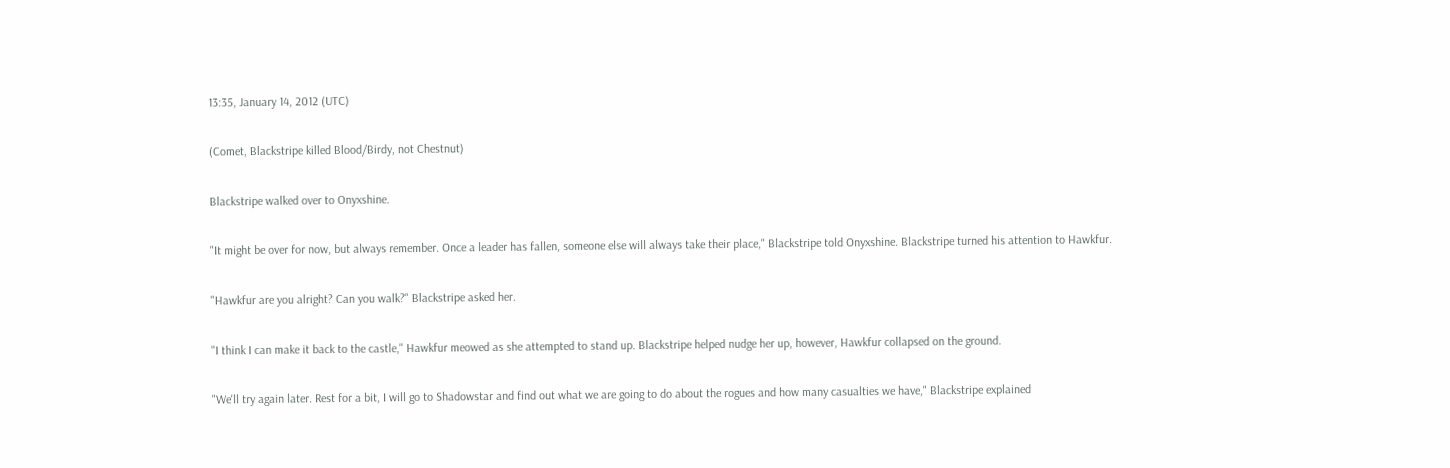13:35, January 14, 2012 (UTC)

(Comet, Blackstripe killed Blood/Birdy, not Chestnut)

Blackstripe walked over to Onyxshine.

"It might be over for now, but always remember. Once a leader has fallen, someone else will always take their place," Blackstripe told Onyxshine. Blackstripe turned his attention to Hawkfur.

"Hawkfur are you alright? Can you walk?" Blackstripe asked her.

"I think I can make it back to the castle," Hawkfur meowed as she attempted to stand up. Blackstripe helped nudge her up, however, Hawkfur collapsed on the ground.

"We'll try again later. Rest for a bit, I will go to Shadowstar and find out what we are going to do about the rogues and how many casualties we have," Blackstripe explained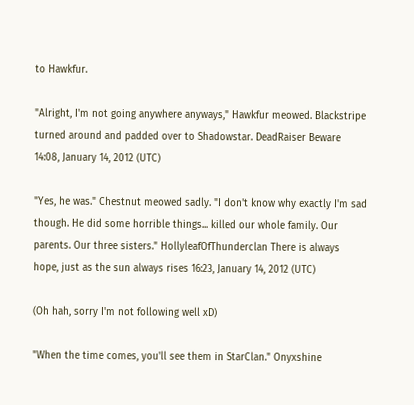to Hawkfur.

"Alright, I'm not going anywhere anyways," Hawkfur meowed. Blackstripe turned around and padded over to Shadowstar. DeadRaiser Beware 14:08, January 14, 2012 (UTC)

"Yes, he was." Chestnut meowed sadly. "I don't know why exactly I'm sad though. He did some horrible things... killed our whole family. Our parents. Our three sisters." HollyleafOfThunderclan There is always hope, just as the sun always rises 16:23, January 14, 2012 (UTC)

(Oh hah, sorry I'm not following well xD)

"When the time comes, you'll see them in StarClan." Onyxshine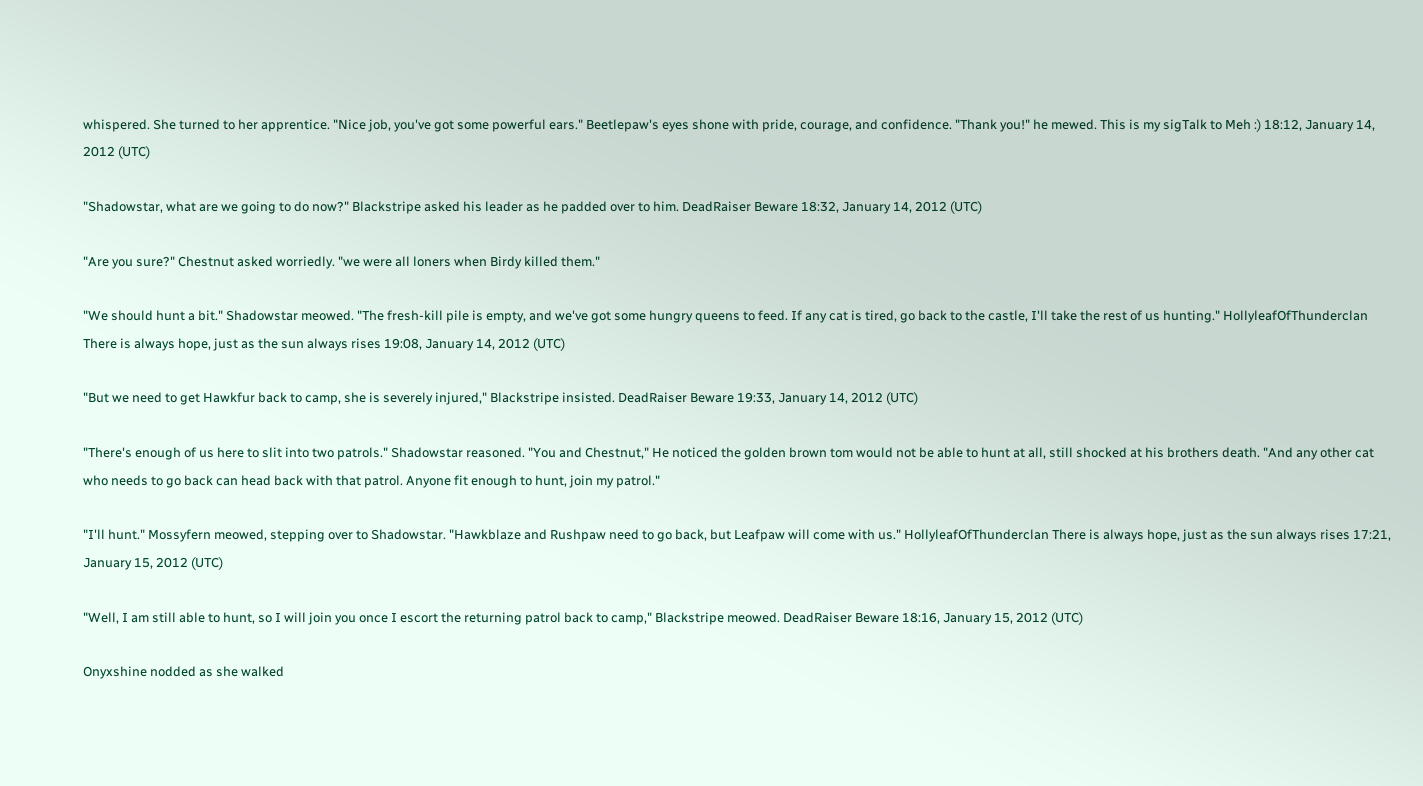whispered. She turned to her apprentice. "Nice job, you've got some powerful ears." Beetlepaw's eyes shone with pride, courage, and confidence. "Thank you!" he mewed. This is my sigTalk to Meh :) 18:12, January 14, 2012 (UTC)

"Shadowstar, what are we going to do now?" Blackstripe asked his leader as he padded over to him. DeadRaiser Beware 18:32, January 14, 2012 (UTC)

"Are you sure?" Chestnut asked worriedly. "we were all loners when Birdy killed them."

"We should hunt a bit." Shadowstar meowed. "The fresh-kill pile is empty, and we've got some hungry queens to feed. If any cat is tired, go back to the castle, I'll take the rest of us hunting." HollyleafOfThunderclan There is always hope, just as the sun always rises 19:08, January 14, 2012 (UTC)

"But we need to get Hawkfur back to camp, she is severely injured," Blackstripe insisted. DeadRaiser Beware 19:33, January 14, 2012 (UTC)

"There's enough of us here to slit into two patrols." Shadowstar reasoned. "You and Chestnut," He noticed the golden brown tom would not be able to hunt at all, still shocked at his brothers death. "And any other cat who needs to go back can head back with that patrol. Anyone fit enough to hunt, join my patrol."

"I'll hunt." Mossyfern meowed, stepping over to Shadowstar. "Hawkblaze and Rushpaw need to go back, but Leafpaw will come with us." HollyleafOfThunderclan There is always hope, just as the sun always rises 17:21, January 15, 2012 (UTC)

"Well, I am still able to hunt, so I will join you once I escort the returning patrol back to camp," Blackstripe meowed. DeadRaiser Beware 18:16, January 15, 2012 (UTC)

Onyxshine nodded as she walked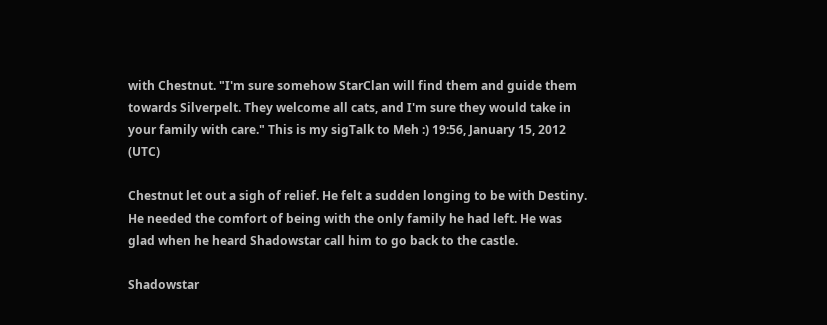with Chestnut. "I'm sure somehow StarClan will find them and guide them towards Silverpelt. They welcome all cats, and I'm sure they would take in your family with care." This is my sigTalk to Meh :) 19:56, January 15, 2012 (UTC)

Chestnut let out a sigh of relief. He felt a sudden longing to be with Destiny. He needed the comfort of being with the only family he had left. He was glad when he heard Shadowstar call him to go back to the castle.

Shadowstar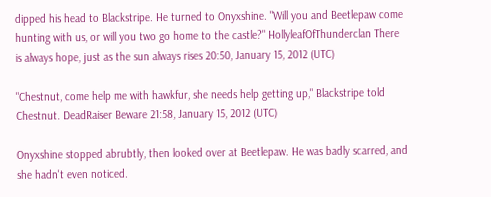dipped his head to Blackstripe. He turned to Onyxshine. "Will you and Beetlepaw come hunting with us, or will you two go home to the castle?" HollyleafOfThunderclan There is always hope, just as the sun always rises 20:50, January 15, 2012 (UTC)

"Chestnut, come help me with hawkfur, she needs help getting up," Blackstripe told Chestnut. DeadRaiser Beware 21:58, January 15, 2012 (UTC)

Onyxshine stopped abrubtly, then looked over at Beetlepaw. He was badly scarred, and she hadn't even noticed.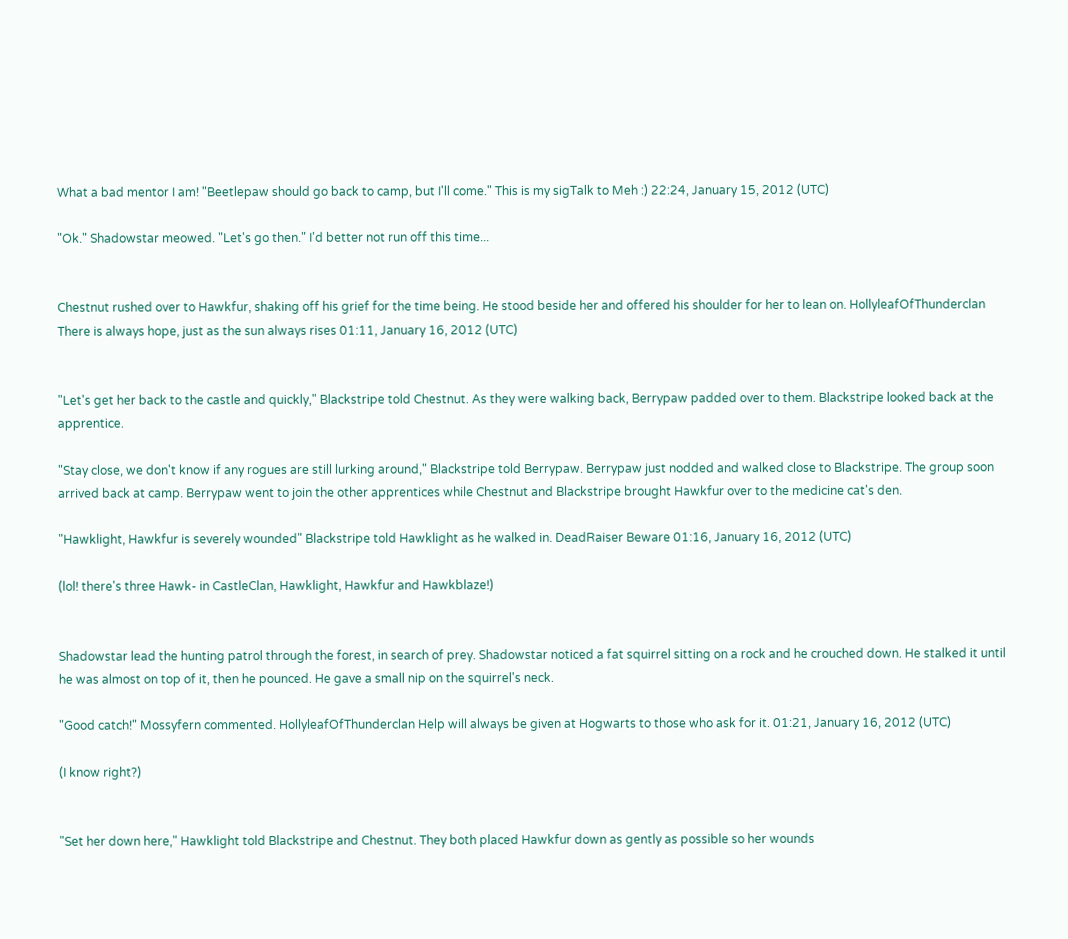What a bad mentor I am! "Beetlepaw should go back to camp, but I'll come." This is my sigTalk to Meh :) 22:24, January 15, 2012 (UTC)

"Ok." Shadowstar meowed. "Let's go then." I'd better not run off this time...


Chestnut rushed over to Hawkfur, shaking off his grief for the time being. He stood beside her and offered his shoulder for her to lean on. HollyleafOfThunderclan There is always hope, just as the sun always rises 01:11, January 16, 2012 (UTC)


"Let's get her back to the castle and quickly," Blackstripe told Chestnut. As they were walking back, Berrypaw padded over to them. Blackstripe looked back at the apprentice.

"Stay close, we don't know if any rogues are still lurking around," Blackstripe told Berrypaw. Berrypaw just nodded and walked close to Blackstripe. The group soon arrived back at camp. Berrypaw went to join the other apprentices while Chestnut and Blackstripe brought Hawkfur over to the medicine cat's den.

"Hawklight, Hawkfur is severely wounded" Blackstripe told Hawklight as he walked in. DeadRaiser Beware 01:16, January 16, 2012 (UTC)

(lol! there's three Hawk- in CastleClan, Hawklight, Hawkfur and Hawkblaze!)


Shadowstar lead the hunting patrol through the forest, in search of prey. Shadowstar noticed a fat squirrel sitting on a rock and he crouched down. He stalked it until he was almost on top of it, then he pounced. He gave a small nip on the squirrel's neck.

"Good catch!" Mossyfern commented. HollyleafOfThunderclan Help will always be given at Hogwarts to those who ask for it. 01:21, January 16, 2012 (UTC)

(I know right?)


"Set her down here," Hawklight told Blackstripe and Chestnut. They both placed Hawkfur down as gently as possible so her wounds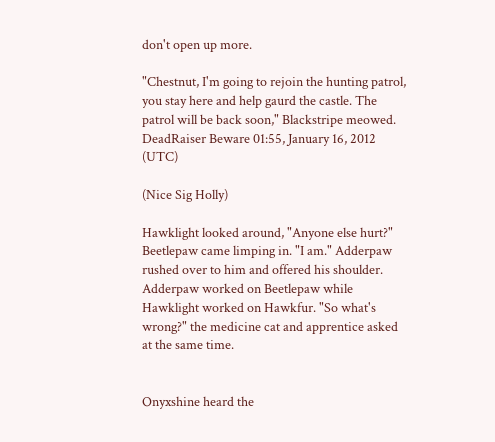don't open up more.

"Chestnut, I'm going to rejoin the hunting patrol, you stay here and help gaurd the castle. The patrol will be back soon," Blackstripe meowed. DeadRaiser Beware 01:55, January 16, 2012 (UTC)

(Nice Sig Holly)

Hawklight looked around, "Anyone else hurt?" Beetlepaw came limping in. "I am." Adderpaw rushed over to him and offered his shoulder. Adderpaw worked on Beetlepaw while Hawklight worked on Hawkfur. "So what's wrong?" the medicine cat and apprentice asked at the same time.


Onyxshine heard the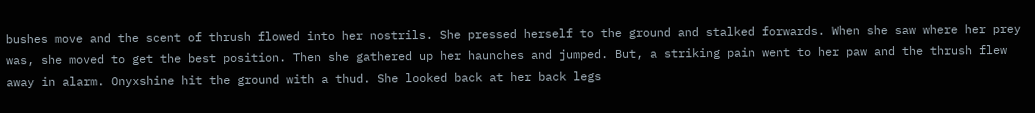bushes move and the scent of thrush flowed into her nostrils. She pressed herself to the ground and stalked forwards. When she saw where her prey was, she moved to get the best position. Then she gathered up her haunches and jumped. But, a striking pain went to her paw and the thrush flew away in alarm. Onyxshine hit the ground with a thud. She looked back at her back legs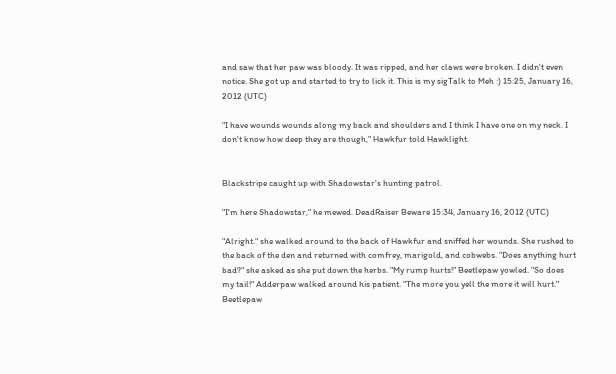and saw that her paw was bloody. It was ripped, and her claws were broken. I didn't even notice. She got up and started to try to lick it. This is my sigTalk to Meh :) 15:25, January 16, 2012 (UTC)

"I have wounds wounds along my back and shoulders and I think I have one on my neck. I don't know how deep they are though," Hawkfur told Hawklight.


Blackstripe caught up with Shadowstar's hunting patrol.

"I'm here Shadowstar," he mewed. DeadRaiser Beware 15:34, January 16, 2012 (UTC)

"Alright." she walked around to the back of Hawkfur and sniffed her wounds. She rushed to the back of the den and returned with comfrey, marigold, and cobwebs. "Does anything hurt bad?" she asked as she put down the herbs. "My rump hurts!" Beetlepaw yowled. "So does my tail!" Adderpaw walked around his patient. "The more you yell the more it will hurt." Beetlepaw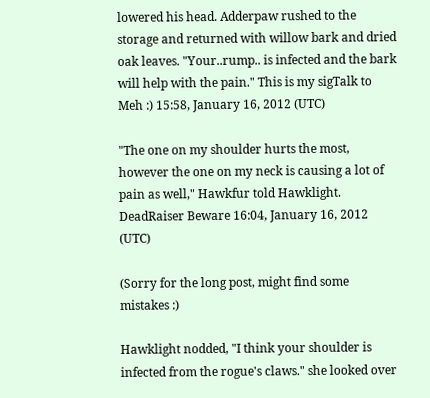lowered his head. Adderpaw rushed to the storage and returned with willow bark and dried oak leaves. "Your..rump.. is infected and the bark will help with the pain." This is my sigTalk to Meh :) 15:58, January 16, 2012 (UTC)

"The one on my shoulder hurts the most, however the one on my neck is causing a lot of pain as well," Hawkfur told Hawklight. DeadRaiser Beware 16:04, January 16, 2012 (UTC)

(Sorry for the long post, might find some mistakes :)

Hawklight nodded, "I think your shoulder is infected from the rogue's claws." she looked over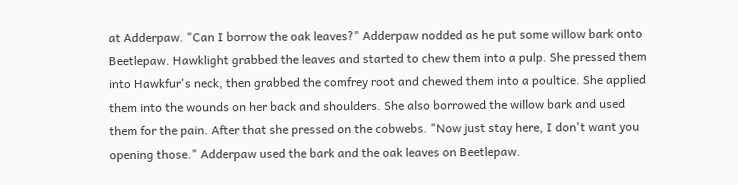at Adderpaw. "Can I borrow the oak leaves?" Adderpaw nodded as he put some willow bark onto Beetlepaw. Hawklight grabbed the leaves and started to chew them into a pulp. She pressed them into Hawkfur's neck, then grabbed the comfrey root and chewed them into a poultice. She applied them into the wounds on her back and shoulders. She also borrowed the willow bark and used them for the pain. After that she pressed on the cobwebs. "Now just stay here, I don't want you opening those." Adderpaw used the bark and the oak leaves on Beetlepaw.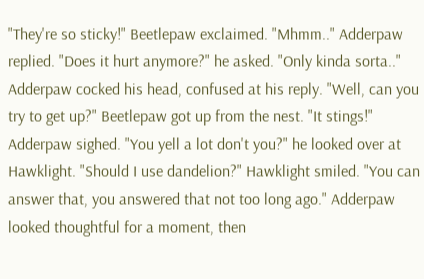"They're so sticky!" Beetlepaw exclaimed. "Mhmm.." Adderpaw replied. "Does it hurt anymore?" he asked. "Only kinda sorta.." Adderpaw cocked his head, confused at his reply. "Well, can you try to get up?" Beetlepaw got up from the nest. "It stings!" Adderpaw sighed. "You yell a lot don't you?" he looked over at Hawklight. "Should I use dandelion?" Hawklight smiled. "You can answer that, you answered that not too long ago." Adderpaw looked thoughtful for a moment, then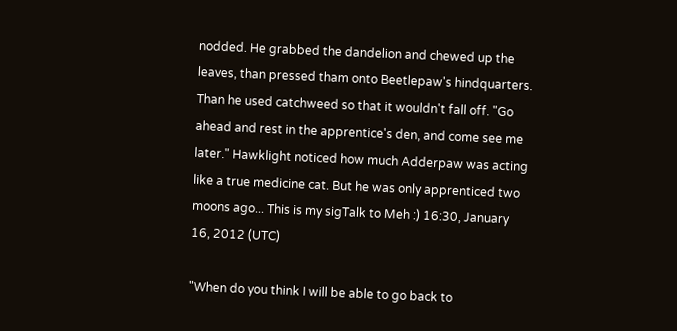nodded. He grabbed the dandelion and chewed up the leaves, than pressed tham onto Beetlepaw's hindquarters. Than he used catchweed so that it wouldn't fall off. "Go ahead and rest in the apprentice's den, and come see me later." Hawklight noticed how much Adderpaw was acting like a true medicine cat. But he was only apprenticed two moons ago... This is my sigTalk to Meh :) 16:30, January 16, 2012 (UTC)

"When do you think I will be able to go back to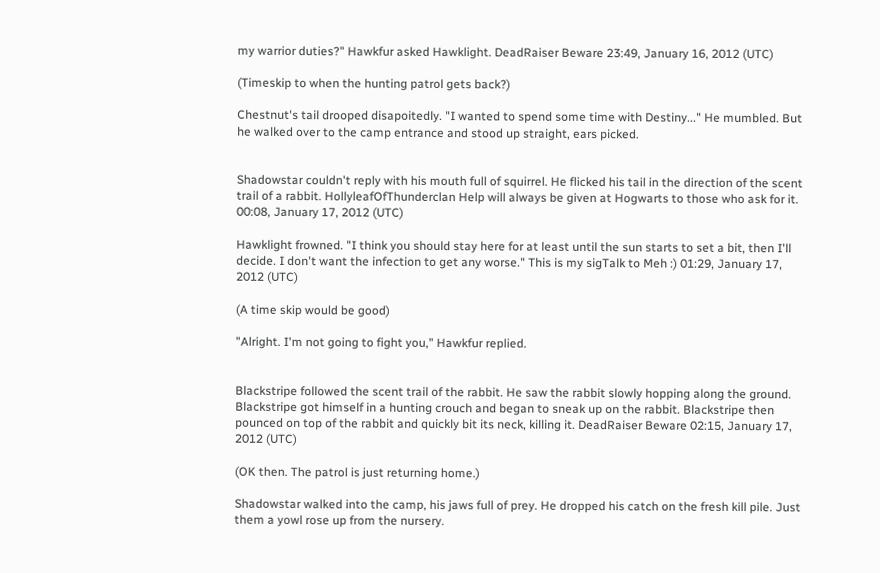my warrior duties?" Hawkfur asked Hawklight. DeadRaiser Beware 23:49, January 16, 2012 (UTC)

(Timeskip to when the hunting patrol gets back?)

Chestnut's tail drooped disapoitedly. "I wanted to spend some time with Destiny..." He mumbled. But he walked over to the camp entrance and stood up straight, ears picked.


Shadowstar couldn't reply with his mouth full of squirrel. He flicked his tail in the direction of the scent trail of a rabbit. HollyleafOfThunderclan Help will always be given at Hogwarts to those who ask for it. 00:08, January 17, 2012 (UTC)

Hawklight frowned. "I think you should stay here for at least until the sun starts to set a bit, then I'll decide. I don't want the infection to get any worse." This is my sigTalk to Meh :) 01:29, January 17, 2012 (UTC)

(A time skip would be good)

"Alright. I'm not going to fight you," Hawkfur replied.


Blackstripe followed the scent trail of the rabbit. He saw the rabbit slowly hopping along the ground. Blackstripe got himself in a hunting crouch and began to sneak up on the rabbit. Blackstripe then pounced on top of the rabbit and quickly bit its neck, killing it. DeadRaiser Beware 02:15, January 17, 2012 (UTC)

(OK then. The patrol is just returning home.)

Shadowstar walked into the camp, his jaws full of prey. He dropped his catch on the fresh kill pile. Just them a yowl rose up from the nursery.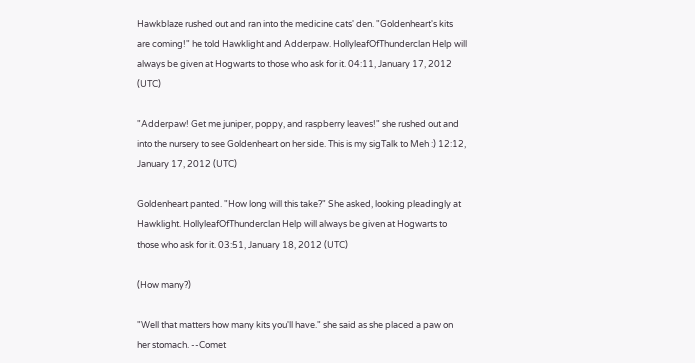Hawkblaze rushed out and ran into the medicine cats' den. "Goldenheart's kits are coming!" he told Hawklight and Adderpaw. HollyleafOfThunderclan Help will always be given at Hogwarts to those who ask for it. 04:11, January 17, 2012 (UTC)

"Adderpaw! Get me juniper, poppy, and raspberry leaves!" she rushed out and into the nursery to see Goldenheart on her side. This is my sigTalk to Meh :) 12:12, January 17, 2012 (UTC)

Goldenheart panted. "How long will this take?" She asked, looking pleadingly at Hawklight. HollyleafOfThunderclan Help will always be given at Hogwarts to those who ask for it. 03:51, January 18, 2012 (UTC)

(How many?)

"Well that matters how many kits you'll have." she said as she placed a paw on her stomach. --Comet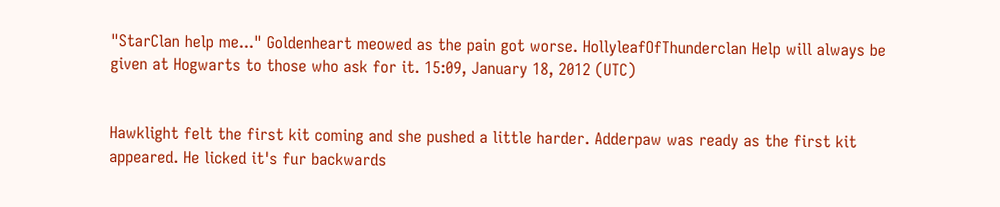"StarClan help me..." Goldenheart meowed as the pain got worse. HollyleafOfThunderclan Help will always be given at Hogwarts to those who ask for it. 15:09, January 18, 2012 (UTC)


Hawklight felt the first kit coming and she pushed a little harder. Adderpaw was ready as the first kit appeared. He licked it's fur backwards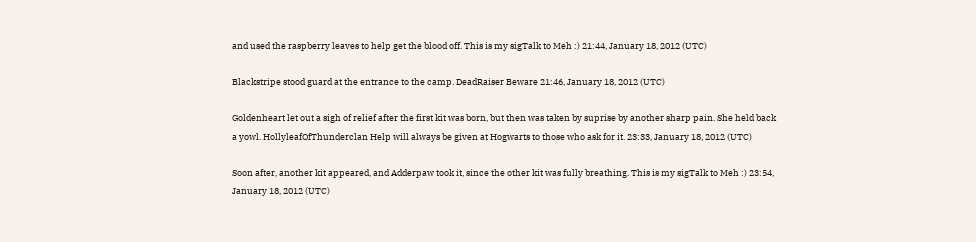and used the raspberry leaves to help get the blood off. This is my sigTalk to Meh :) 21:44, January 18, 2012 (UTC)

Blackstripe stood guard at the entrance to the camp. DeadRaiser Beware 21:46, January 18, 2012 (UTC)

Goldenheart let out a sigh of relief after the first kit was born, but then was taken by suprise by another sharp pain. She held back a yowl. HollyleafOfThunderclan Help will always be given at Hogwarts to those who ask for it. 23:33, January 18, 2012 (UTC)

Soon after, another kit appeared, and Adderpaw took it, since the other kit was fully breathing. This is my sigTalk to Meh :) 23:54, January 18, 2012 (UTC)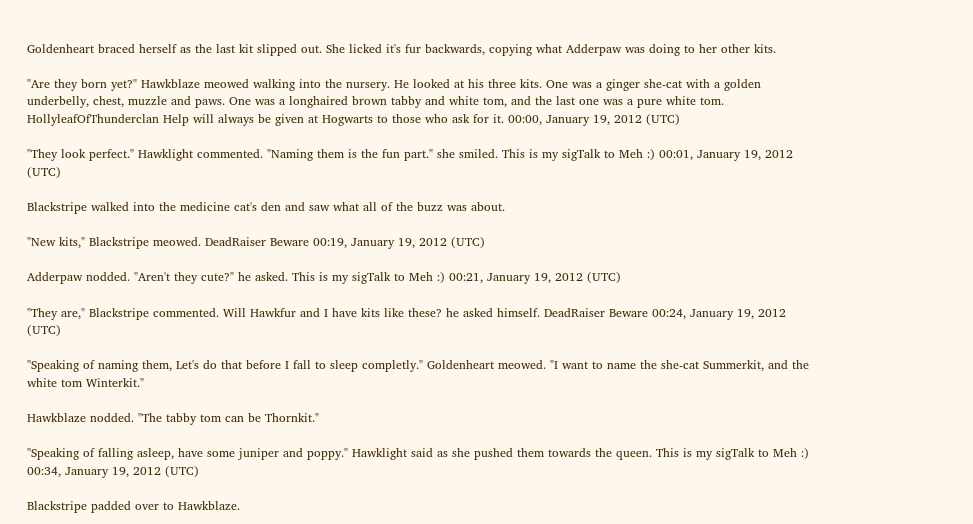Goldenheart braced herself as the last kit slipped out. She licked it's fur backwards, copying what Adderpaw was doing to her other kits.

"Are they born yet?" Hawkblaze meowed walking into the nursery. He looked at his three kits. One was a ginger she-cat with a golden underbelly, chest, muzzle and paws. One was a longhaired brown tabby and white tom, and the last one was a pure white tom. HollyleafOfThunderclan Help will always be given at Hogwarts to those who ask for it. 00:00, January 19, 2012 (UTC)

"They look perfect." Hawklight commented. "Naming them is the fun part." she smiled. This is my sigTalk to Meh :) 00:01, January 19, 2012 (UTC)

Blackstripe walked into the medicine cat's den and saw what all of the buzz was about.

"New kits," Blackstripe meowed. DeadRaiser Beware 00:19, January 19, 2012 (UTC)

Adderpaw nodded. "Aren't they cute?" he asked. This is my sigTalk to Meh :) 00:21, January 19, 2012 (UTC)

"They are," Blackstripe commented. Will Hawkfur and I have kits like these? he asked himself. DeadRaiser Beware 00:24, January 19, 2012 (UTC)

"Speaking of naming them, Let's do that before I fall to sleep completly." Goldenheart meowed. "I want to name the she-cat Summerkit, and the white tom Winterkit."

Hawkblaze nodded. "The tabby tom can be Thornkit."

"Speaking of falling asleep, have some juniper and poppy." Hawklight said as she pushed them towards the queen. This is my sigTalk to Meh :) 00:34, January 19, 2012 (UTC)

Blackstripe padded over to Hawkblaze.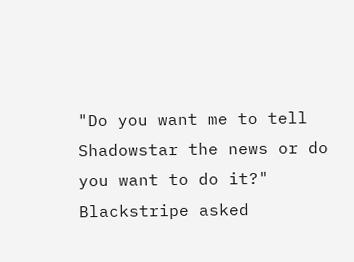"Do you want me to tell Shadowstar the news or do you want to do it?" Blackstripe asked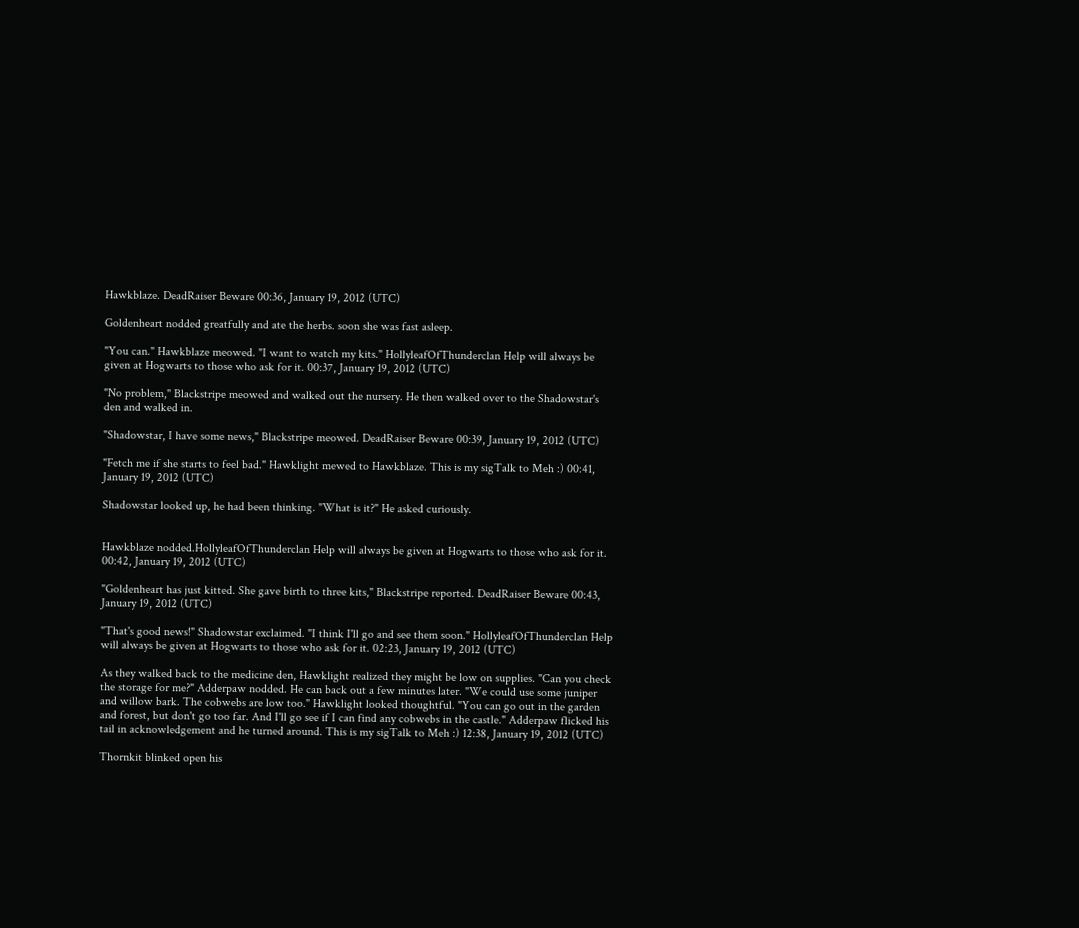Hawkblaze. DeadRaiser Beware 00:36, January 19, 2012 (UTC)

Goldenheart nodded greatfully and ate the herbs. soon she was fast asleep.

"You can." Hawkblaze meowed. "I want to watch my kits." HollyleafOfThunderclan Help will always be given at Hogwarts to those who ask for it. 00:37, January 19, 2012 (UTC)

"No problem," Blackstripe meowed and walked out the nursery. He then walked over to the Shadowstar's den and walked in.

"Shadowstar, I have some news," Blackstripe meowed. DeadRaiser Beware 00:39, January 19, 2012 (UTC)

"Fetch me if she starts to feel bad." Hawklight mewed to Hawkblaze. This is my sigTalk to Meh :) 00:41, January 19, 2012 (UTC)

Shadowstar looked up, he had been thinking. "What is it?" He asked curiously.


Hawkblaze nodded.HollyleafOfThunderclan Help will always be given at Hogwarts to those who ask for it. 00:42, January 19, 2012 (UTC)

"Goldenheart has just kitted. She gave birth to three kits," Blackstripe reported. DeadRaiser Beware 00:43, January 19, 2012 (UTC)

"That's good news!" Shadowstar exclaimed. "I think I'll go and see them soon." HollyleafOfThunderclan Help will always be given at Hogwarts to those who ask for it. 02:23, January 19, 2012 (UTC)

As they walked back to the medicine den, Hawklight realized they might be low on supplies. "Can you check the storage for me?" Adderpaw nodded. He can back out a few minutes later. "We could use some juniper and willow bark. The cobwebs are low too." Hawklight looked thoughtful. "You can go out in the garden and forest, but don't go too far. And I'll go see if I can find any cobwebs in the castle." Adderpaw flicked his tail in acknowledgement and he turned around. This is my sigTalk to Meh :) 12:38, January 19, 2012 (UTC)

Thornkit blinked open his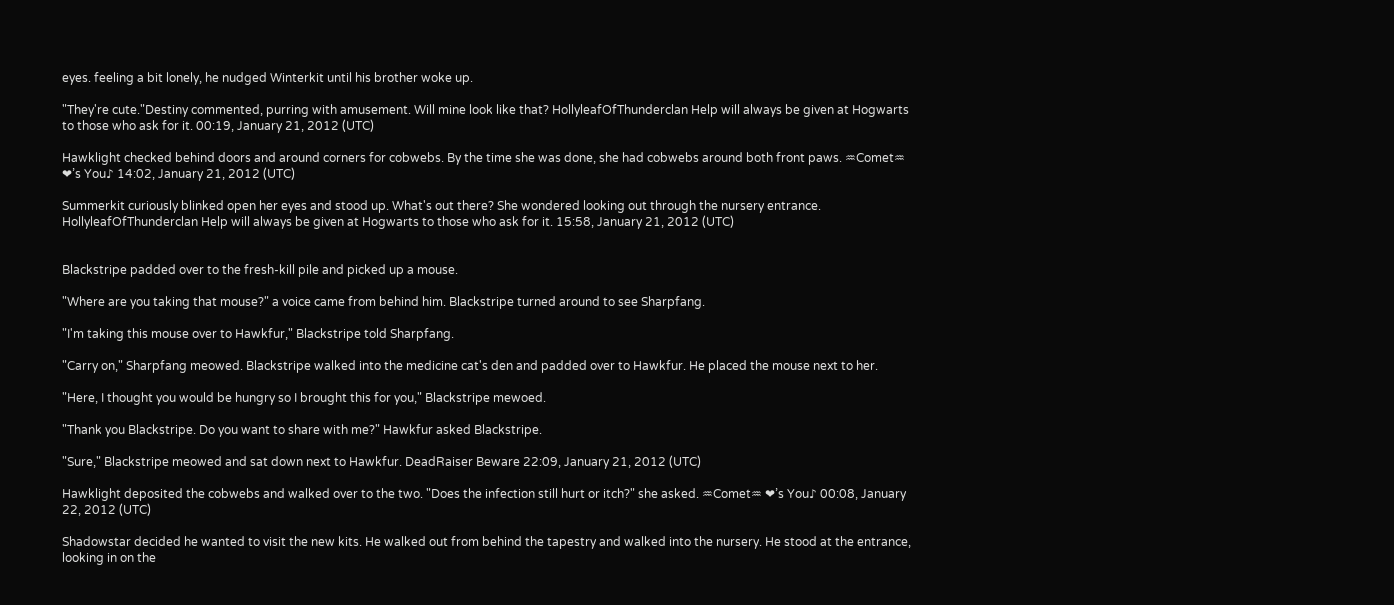eyes. feeling a bit lonely, he nudged Winterkit until his brother woke up.

"They're cute."Destiny commented, purring with amusement. Will mine look like that? HollyleafOfThunderclan Help will always be given at Hogwarts to those who ask for it. 00:19, January 21, 2012 (UTC)

Hawklight checked behind doors and around corners for cobwebs. By the time she was done, she had cobwebs around both front paws. ♒Comet♒ ❤’s You♪ 14:02, January 21, 2012 (UTC)

Summerkit curiously blinked open her eyes and stood up. What's out there? She wondered looking out through the nursery entrance. HollyleafOfThunderclan Help will always be given at Hogwarts to those who ask for it. 15:58, January 21, 2012 (UTC)


Blackstripe padded over to the fresh-kill pile and picked up a mouse.

"Where are you taking that mouse?" a voice came from behind him. Blackstripe turned around to see Sharpfang.

"I'm taking this mouse over to Hawkfur," Blackstripe told Sharpfang.

"Carry on," Sharpfang meowed. Blackstripe walked into the medicine cat's den and padded over to Hawkfur. He placed the mouse next to her.

"Here, I thought you would be hungry so I brought this for you," Blackstripe mewoed.

"Thank you Blackstripe. Do you want to share with me?" Hawkfur asked Blackstripe.

"Sure," Blackstripe meowed and sat down next to Hawkfur. DeadRaiser Beware 22:09, January 21, 2012 (UTC)

Hawklight deposited the cobwebs and walked over to the two. "Does the infection still hurt or itch?" she asked. ♒Comet♒ ❤’s You♪ 00:08, January 22, 2012 (UTC)

Shadowstar decided he wanted to visit the new kits. He walked out from behind the tapestry and walked into the nursery. He stood at the entrance, looking in on the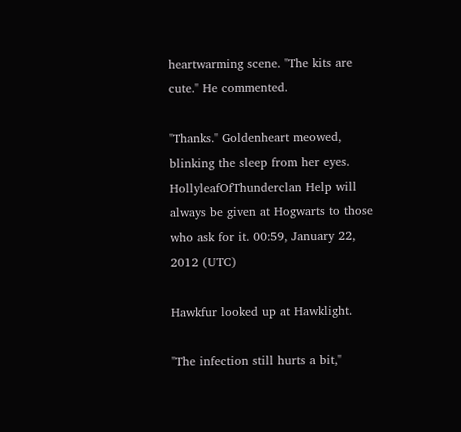heartwarming scene. "The kits are cute." He commented.

"Thanks." Goldenheart meowed, blinking the sleep from her eyes. HollyleafOfThunderclan Help will always be given at Hogwarts to those who ask for it. 00:59, January 22, 2012 (UTC)

Hawkfur looked up at Hawklight.

"The infection still hurts a bit,"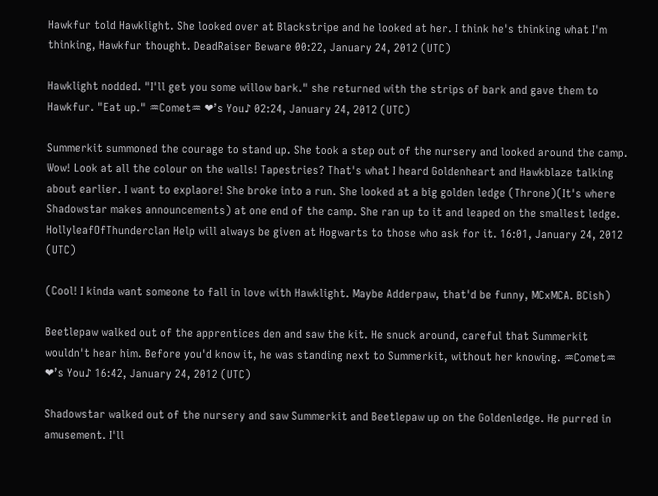Hawkfur told Hawklight. She looked over at Blackstripe and he looked at her. I think he's thinking what I'm thinking, Hawkfur thought. DeadRaiser Beware 00:22, January 24, 2012 (UTC)

Hawklight nodded. "I'll get you some willow bark." she returned with the strips of bark and gave them to Hawkfur. "Eat up." ♒Comet♒ ❤’s You♪ 02:24, January 24, 2012 (UTC)

Summerkit summoned the courage to stand up. She took a step out of the nursery and looked around the camp. Wow! Look at all the colour on the walls! Tapestries? That's what I heard Goldenheart and Hawkblaze talking about earlier. I want to explaore! She broke into a run. She looked at a big golden ledge (Throne)(It's where Shadowstar makes announcements) at one end of the camp. She ran up to it and leaped on the smallest ledge. HollyleafOfThunderclan Help will always be given at Hogwarts to those who ask for it. 16:01, January 24, 2012 (UTC)

(Cool! I kinda want someone to fall in love with Hawklight. Maybe Adderpaw, that'd be funny, MCxMCA. BCish)

Beetlepaw walked out of the apprentices den and saw the kit. He snuck around, careful that Summerkit wouldn't hear him. Before you'd know it, he was standing next to Summerkit, without her knowing. ♒Comet♒ ❤’s You♪ 16:42, January 24, 2012 (UTC)

Shadowstar walked out of the nursery and saw Summerkit and Beetlepaw up on the Goldenledge. He purred in amusement. I'll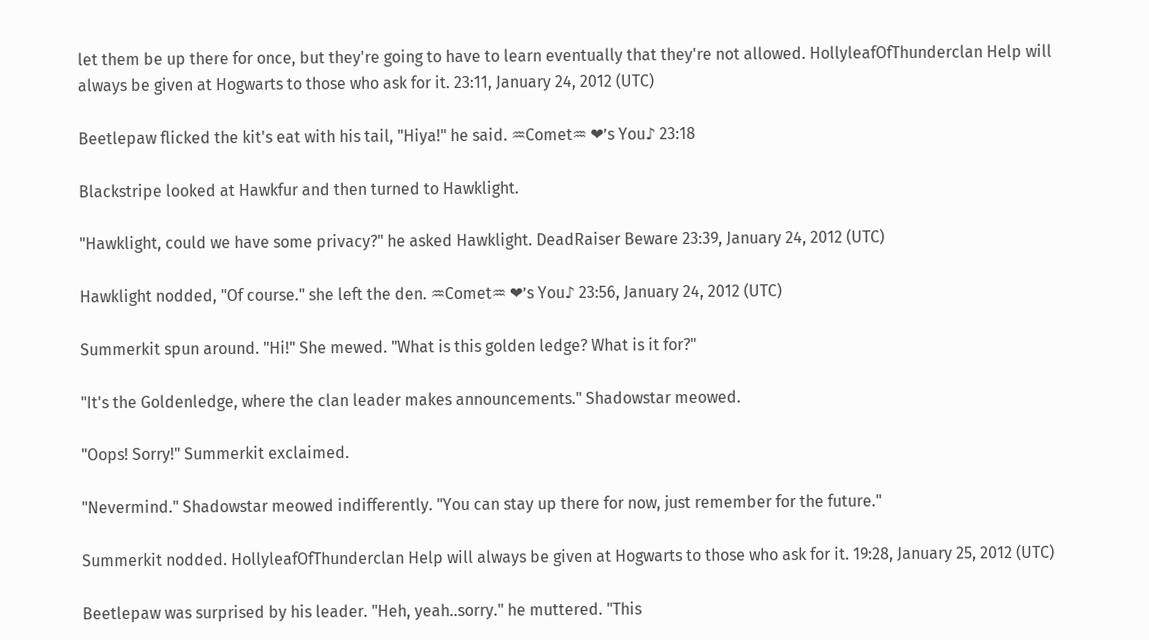let them be up there for once, but they're going to have to learn eventually that they're not allowed. HollyleafOfThunderclan Help will always be given at Hogwarts to those who ask for it. 23:11, January 24, 2012 (UTC)

Beetlepaw flicked the kit's eat with his tail, "Hiya!" he said. ♒Comet♒ ❤’s You♪ 23:18

Blackstripe looked at Hawkfur and then turned to Hawklight.

"Hawklight, could we have some privacy?" he asked Hawklight. DeadRaiser Beware 23:39, January 24, 2012 (UTC)

Hawklight nodded, "Of course." she left the den. ♒Comet♒ ❤’s You♪ 23:56, January 24, 2012 (UTC)

Summerkit spun around. "Hi!" She mewed. "What is this golden ledge? What is it for?"

"It's the Goldenledge, where the clan leader makes announcements." Shadowstar meowed.

"Oops! Sorry!" Summerkit exclaimed.

"Nevermind." Shadowstar meowed indifferently. "You can stay up there for now, just remember for the future."

Summerkit nodded. HollyleafOfThunderclan Help will always be given at Hogwarts to those who ask for it. 19:28, January 25, 2012 (UTC)

Beetlepaw was surprised by his leader. "Heh, yeah..sorry." he muttered. "This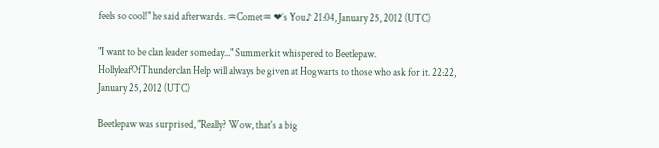feels so cool!" he said afterwards. ♒Comet♒ ❤’s You♪ 21:04, January 25, 2012 (UTC)

"I want to be clan leader someday..." Summerkit whispered to Beetlepaw. HollyleafOfThunderclan Help will always be given at Hogwarts to those who ask for it. 22:22, January 25, 2012 (UTC)

Beetlepaw was surprised, "Really? Wow, that's a big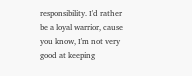responsibility. I'd rather be a loyal warrior, cause you know, I'm not very good at keeping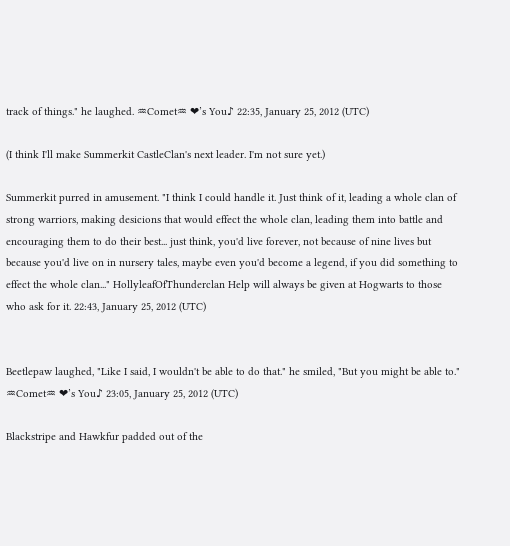track of things." he laughed. ♒Comet♒ ❤’s You♪ 22:35, January 25, 2012 (UTC)

(I think I'll make Summerkit CastleClan's next leader. I'm not sure yet.)

Summerkit purred in amusement. "I think I could handle it. Just think of it, leading a whole clan of strong warriors, making desicions that would effect the whole clan, leading them into battle and encouraging them to do their best... just think, you'd live forever, not because of nine lives but because you'd live on in nursery tales, maybe even you'd become a legend, if you did something to effect the whole clan..." HollyleafOfThunderclan Help will always be given at Hogwarts to those who ask for it. 22:43, January 25, 2012 (UTC)


Beetlepaw laughed, "Like I said, I wouldn't be able to do that." he smiled, "But you might be able to." ♒Comet♒ ❤’s You♪ 23:05, January 25, 2012 (UTC)

Blackstripe and Hawkfur padded out of the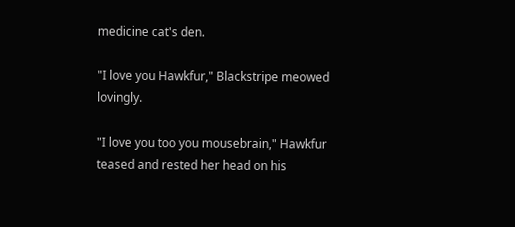medicine cat's den.

"I love you Hawkfur," Blackstripe meowed lovingly.

"I love you too you mousebrain," Hawkfur teased and rested her head on his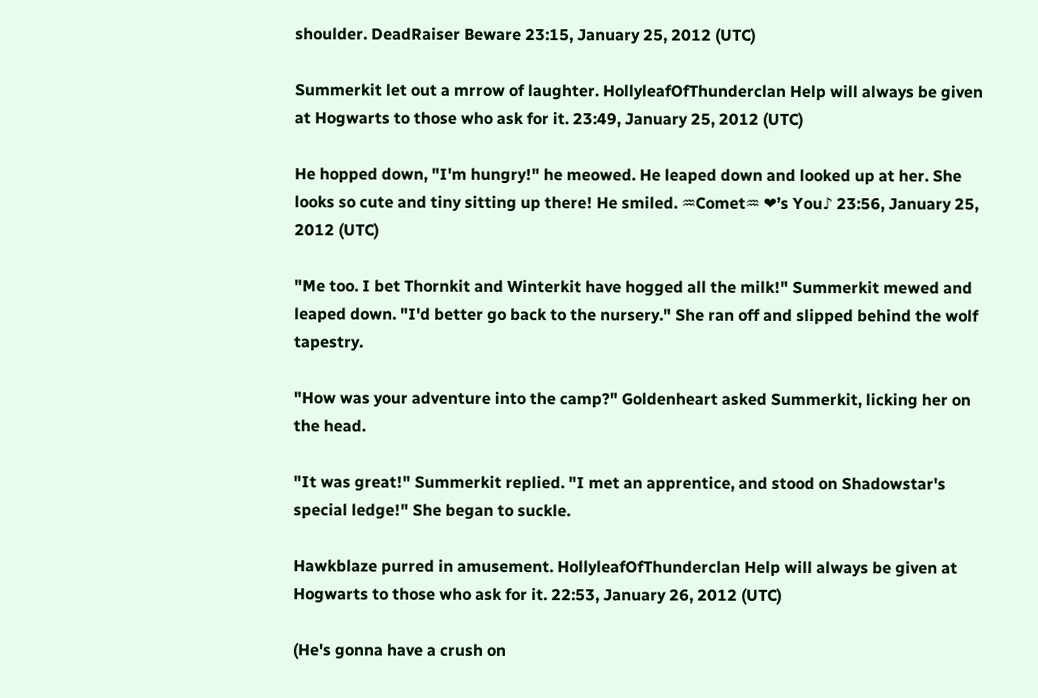shoulder. DeadRaiser Beware 23:15, January 25, 2012 (UTC)

Summerkit let out a mrrow of laughter. HollyleafOfThunderclan Help will always be given at Hogwarts to those who ask for it. 23:49, January 25, 2012 (UTC)

He hopped down, "I'm hungry!" he meowed. He leaped down and looked up at her. She looks so cute and tiny sitting up there! He smiled. ♒Comet♒ ❤’s You♪ 23:56, January 25, 2012 (UTC)

"Me too. I bet Thornkit and Winterkit have hogged all the milk!" Summerkit mewed and leaped down. "I'd better go back to the nursery." She ran off and slipped behind the wolf tapestry.

"How was your adventure into the camp?" Goldenheart asked Summerkit, licking her on the head.

"It was great!" Summerkit replied. "I met an apprentice, and stood on Shadowstar's special ledge!" She began to suckle.

Hawkblaze purred in amusement. HollyleafOfThunderclan Help will always be given at Hogwarts to those who ask for it. 22:53, January 26, 2012 (UTC)

(He's gonna have a crush on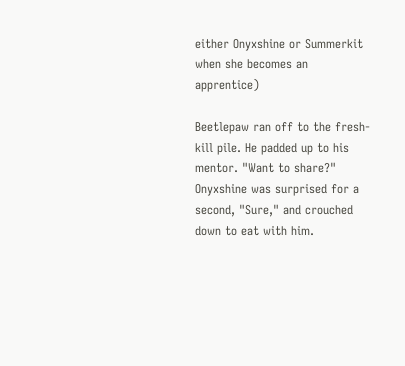either Onyxshine or Summerkit when she becomes an apprentice)

Beetlepaw ran off to the fresh-kill pile. He padded up to his mentor. "Want to share?" Onyxshine was surprised for a second, "Sure," and crouched down to eat with him.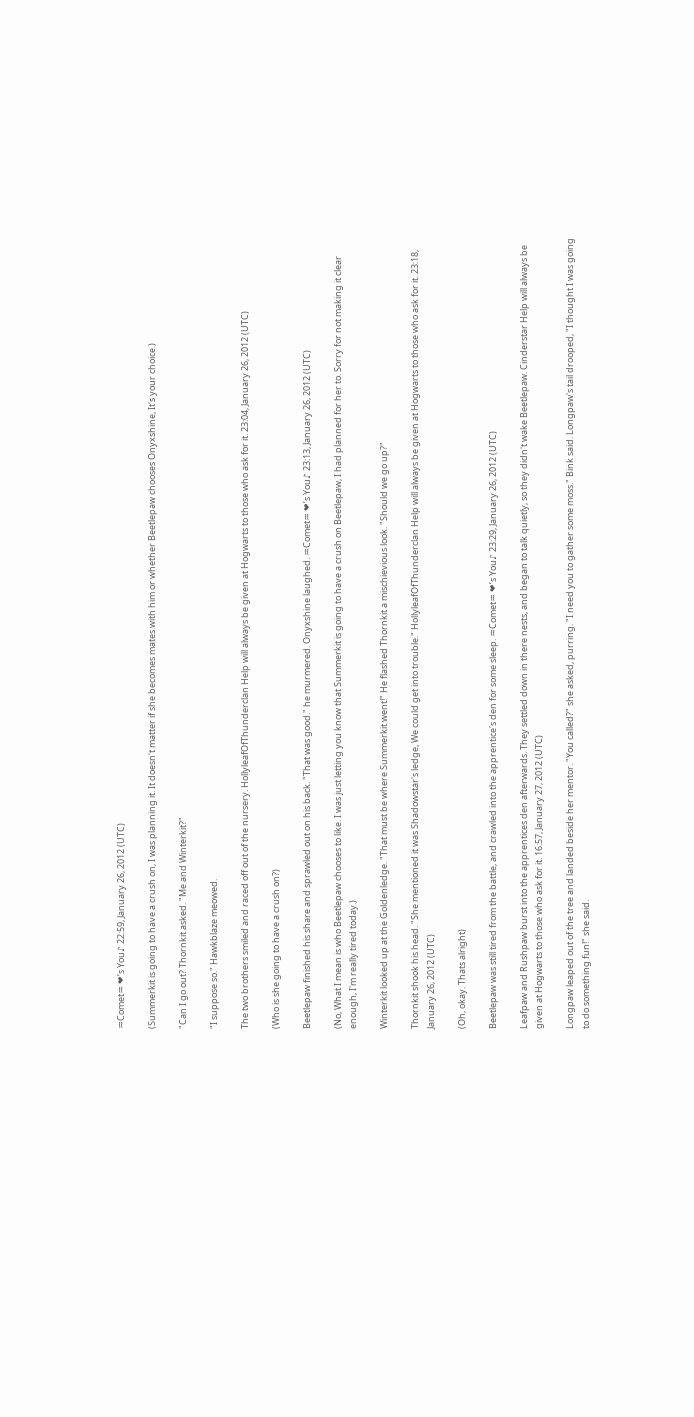♒Comet♒ ❤’s You♪ 22:59, January 26, 2012 (UTC)

(Summerkit is going to have a crush on, I was planning it. It doesn't matter if she becomes mates with him or whether Beetlepaw chooses Onyxshine, It's your choice.)

"Can I go out? Thornkit asked. "Me and Winterkit?"

"I suppose so." Hawkblaze meowed.

The two brothers smiled and raced off out of the nursery. HollyleafOfThunderclan Help will always be given at Hogwarts to those who ask for it. 23:04, January 26, 2012 (UTC)

(Who is she going to have a crush on?)

Beetlepaw finished his share and sprawled out on his back. "That was good." he murmered. Onyxshine laughed. ♒Comet♒ ❤’s You♪ 23:13, January 26, 2012 (UTC)

(No, What I mean is who Beetlepaw chooses to like. I was just letting you know that Summerkit is going to have a crush on Beetlepaw, I had planned for her to. Sorry for not making it clear enough, I'm really tired today.)

Winterkit looked up at the Goldenledge. "That must be where Summerkit went!" He flashed Thornkit a mischievious look. "Should we go up?"

Thornkit shook his head. "She mentioned it was Shadowstar's ledge, We could get into trouble." HollyleafOfThunderclan Help will always be given at Hogwarts to those who ask for it. 23:18, January 26, 2012 (UTC)

(Oh, okay. Thats alright)

Beetlepaw was still tired from the battle, and crawled into the apprentice's den for some sleep. ♒Comet♒ ❤’s You♪ 23:29, January 26, 2012 (UTC)

Leafpaw and Rushpaw burst into the apprentices den afterwards. They settled down in there nests, and began to talk quietly, so they didn't wake Beetlepaw. Cinderstar Help will always be given at Hogwarts to those who ask for it. 16:57, January 27, 2012 (UTC)

Longpaw leaped out of the tree and landed beside her mentor. "You called?" she asked, purring. "I need you to gather some moss." Bink said. Longpaw's tail drooped, "I thought I was going to do something fun!" she said.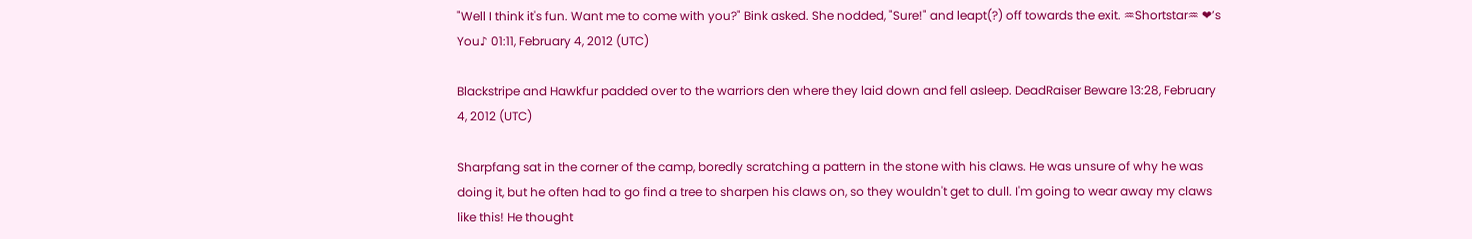"Well I think it's fun. Want me to come with you?" Bink asked. She nodded, "Sure!" and leapt(?) off towards the exit. ♒Shortstar♒ ❤’s You♪ 01:11, February 4, 2012 (UTC)

Blackstripe and Hawkfur padded over to the warriors den where they laid down and fell asleep. DeadRaiser Beware 13:28, February 4, 2012 (UTC)

Sharpfang sat in the corner of the camp, boredly scratching a pattern in the stone with his claws. He was unsure of why he was doing it, but he often had to go find a tree to sharpen his claws on, so they wouldn't get to dull. I'm going to wear away my claws like this! He thought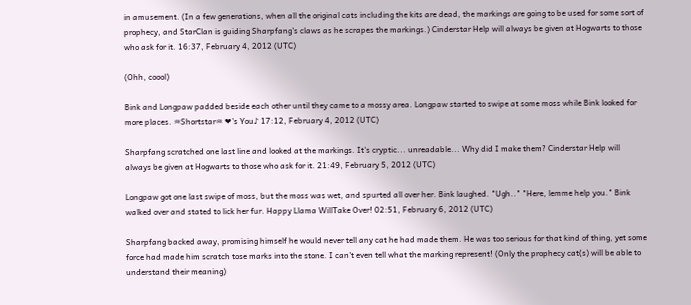in amusement. (In a few generations, when all the original cats including the kits are dead, the markings are going to be used for some sort of prophecy, and StarClan is guiding Sharpfang's claws as he scrapes the markings.) Cinderstar Help will always be given at Hogwarts to those who ask for it. 16:37, February 4, 2012 (UTC)

(Ohh, coool)

Bink and Longpaw padded beside each other until they came to a mossy area. Longpaw started to swipe at some moss while Bink looked for more places. ♒Shortstar♒ ❤’s You♪ 17:12, February 4, 2012 (UTC)

Sharpfang scratched one last line and looked at the markings. It's cryptic... unreadable... Why did I make them? Cinderstar Help will always be given at Hogwarts to those who ask for it. 21:49, February 5, 2012 (UTC)

Longpaw got one last swipe of moss, but the moss was wet, and spurted all over her. Bink laughed. "Ugh.." "Here, lemme help you." Bink walked over and stated to lick her fur. Happy Llama WillTake Over! 02:51, February 6, 2012 (UTC)

Sharpfang backed away, promising himself he would never tell any cat he had made them. He was too serious for that kind of thing, yet some force had made him scratch tose marks into the stone. I can't even tell what the marking represent! (Only the prophecy cat(s) will be able to understand their meaning)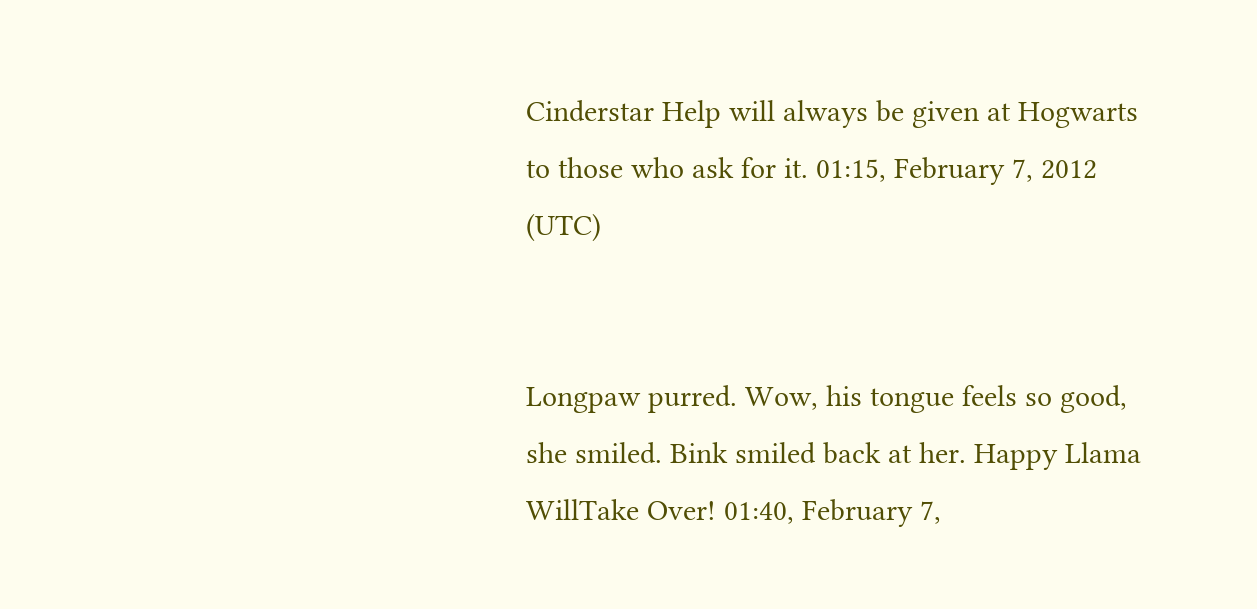Cinderstar Help will always be given at Hogwarts to those who ask for it. 01:15, February 7, 2012 (UTC)


Longpaw purred. Wow, his tongue feels so good, she smiled. Bink smiled back at her. Happy Llama WillTake Over! 01:40, February 7,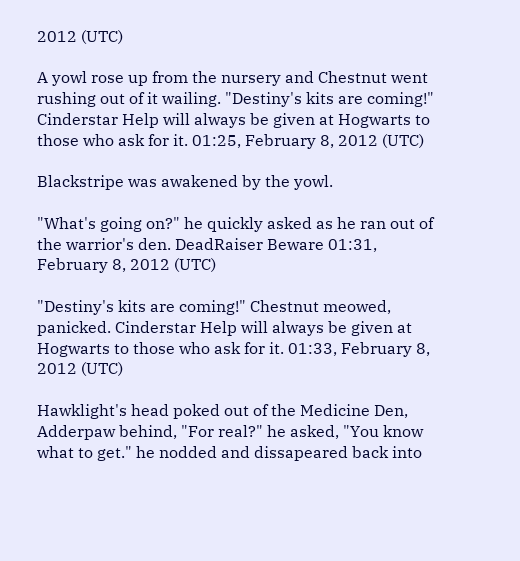2012 (UTC)

A yowl rose up from the nursery and Chestnut went rushing out of it wailing. "Destiny's kits are coming!" Cinderstar Help will always be given at Hogwarts to those who ask for it. 01:25, February 8, 2012 (UTC)

Blackstripe was awakened by the yowl.

"What's going on?" he quickly asked as he ran out of the warrior's den. DeadRaiser Beware 01:31, February 8, 2012 (UTC)

"Destiny's kits are coming!" Chestnut meowed, panicked. Cinderstar Help will always be given at Hogwarts to those who ask for it. 01:33, February 8, 2012 (UTC)

Hawklight's head poked out of the Medicine Den, Adderpaw behind, "For real?" he asked, "You know what to get." he nodded and dissapeared back into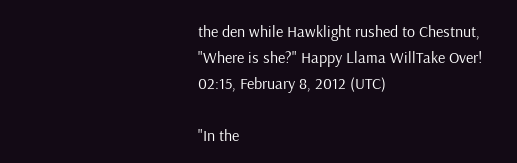the den while Hawklight rushed to Chestnut, "Where is she?" Happy Llama WillTake Over! 02:15, February 8, 2012 (UTC)

"In the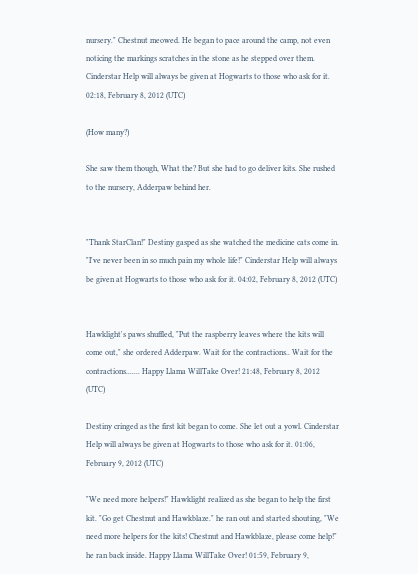nursery." Chestnut meowed. He began to pace around the camp, not even noticing the markings scratches in the stone as he stepped over them. Cinderstar Help will always be given at Hogwarts to those who ask for it. 02:18, February 8, 2012 (UTC)

(How many?)

She saw them though, What the? But she had to go deliver kits. She rushed to the nursery, Adderpaw behind her.


"Thank StarClan!" Destiny gasped as she watched the medicine cats come in. "I've never been in so much pain my whole life!" Cinderstar Help will always be given at Hogwarts to those who ask for it. 04:02, February 8, 2012 (UTC)


Hawklight's paws shuffled, "Put the raspberry leaves where the kits will come out," she ordered Adderpaw. Wait for the contractions.. Wait for the contractions....... Happy Llama WillTake Over! 21:48, February 8, 2012 (UTC)

Destiny cringed as the first kit began to come. She let out a yowl. Cinderstar Help will always be given at Hogwarts to those who ask for it. 01:06, February 9, 2012 (UTC)

"We need more helpers!" Hawklight realized as she began to help the first kit. "Go get Chestnut and Hawkblaze." he ran out and started shouting, "We need more helpers for the kits! Chestnut and Hawkblaze, please come help!" he ran back inside. Happy Llama WillTake Over! 01:59, February 9,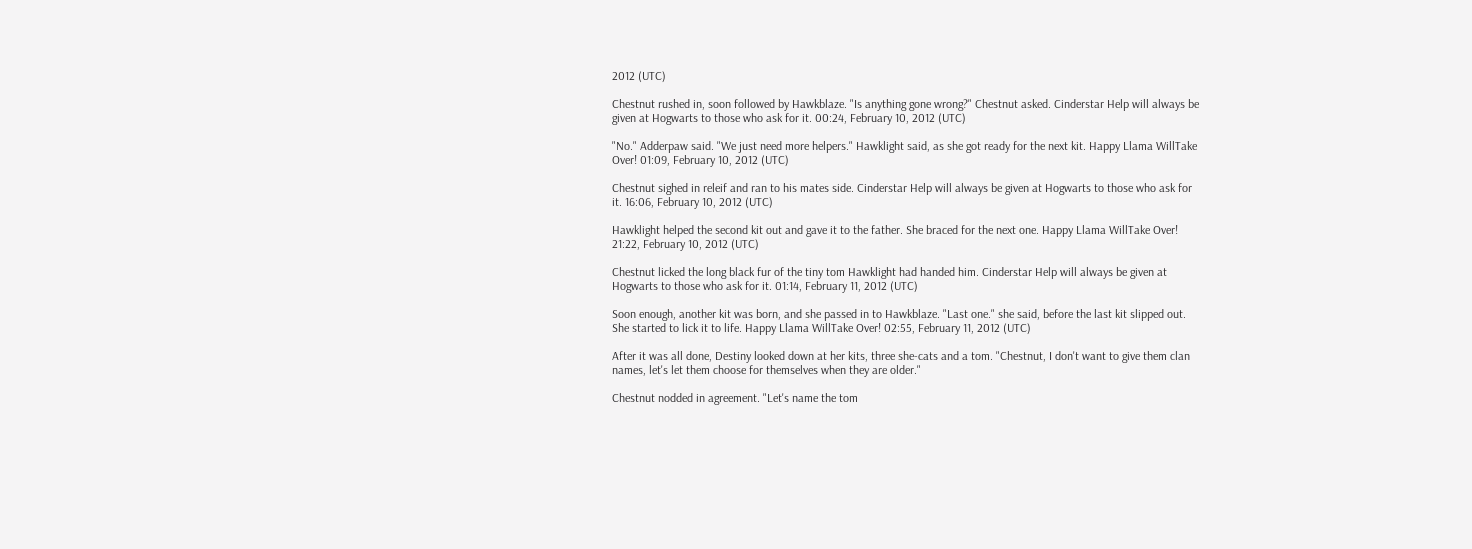2012 (UTC)

Chestnut rushed in, soon followed by Hawkblaze. "Is anything gone wrong?" Chestnut asked. Cinderstar Help will always be given at Hogwarts to those who ask for it. 00:24, February 10, 2012 (UTC)

"No." Adderpaw said. "We just need more helpers." Hawklight said, as she got ready for the next kit. Happy Llama WillTake Over! 01:09, February 10, 2012 (UTC)

Chestnut sighed in releif and ran to his mates side. Cinderstar Help will always be given at Hogwarts to those who ask for it. 16:06, February 10, 2012 (UTC)

Hawklight helped the second kit out and gave it to the father. She braced for the next one. Happy Llama WillTake Over! 21:22, February 10, 2012 (UTC)

Chestnut licked the long black fur of the tiny tom Hawklight had handed him. Cinderstar Help will always be given at Hogwarts to those who ask for it. 01:14, February 11, 2012 (UTC)

Soon enough, another kit was born, and she passed in to Hawkblaze. "Last one." she said, before the last kit slipped out. She started to lick it to life. Happy Llama WillTake Over! 02:55, February 11, 2012 (UTC)

After it was all done, Destiny looked down at her kits, three she-cats and a tom. "Chestnut, I don't want to give them clan names, let's let them choose for themselves when they are older."

Chestnut nodded in agreement. "Let's name the tom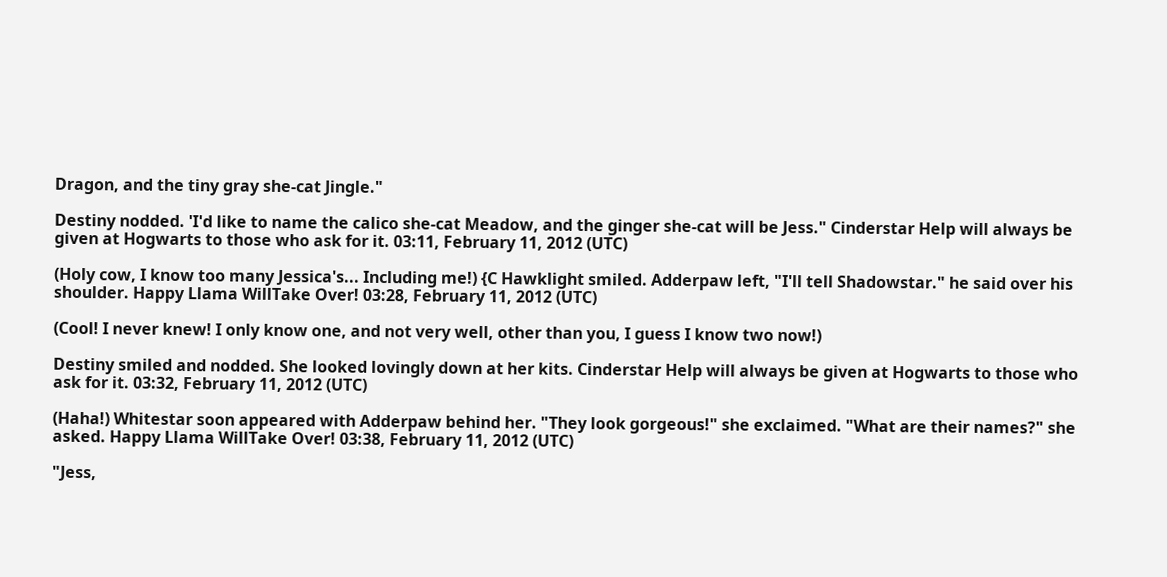Dragon, and the tiny gray she-cat Jingle."

Destiny nodded. 'I'd like to name the calico she-cat Meadow, and the ginger she-cat will be Jess." Cinderstar Help will always be given at Hogwarts to those who ask for it. 03:11, February 11, 2012 (UTC)

(Holy cow, I know too many Jessica's... Including me!) {C Hawklight smiled. Adderpaw left, "I'll tell Shadowstar." he said over his shoulder. Happy Llama WillTake Over! 03:28, February 11, 2012 (UTC)

(Cool! I never knew! I only know one, and not very well, other than you, I guess I know two now!)

Destiny smiled and nodded. She looked lovingly down at her kits. Cinderstar Help will always be given at Hogwarts to those who ask for it. 03:32, February 11, 2012 (UTC)

(Haha!) Whitestar soon appeared with Adderpaw behind her. "They look gorgeous!" she exclaimed. "What are their names?" she asked. Happy Llama WillTake Over! 03:38, February 11, 2012 (UTC)

"Jess,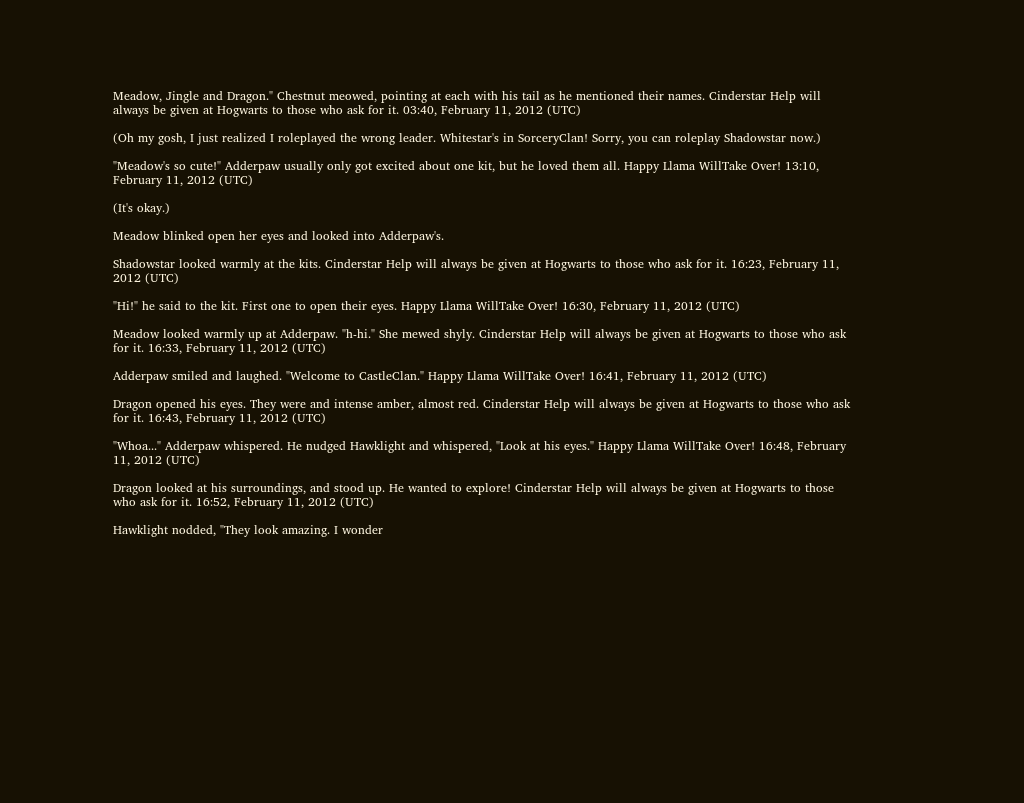Meadow, Jingle and Dragon." Chestnut meowed, pointing at each with his tail as he mentioned their names. Cinderstar Help will always be given at Hogwarts to those who ask for it. 03:40, February 11, 2012 (UTC)

(Oh my gosh, I just realized I roleplayed the wrong leader. Whitestar's in SorceryClan! Sorry, you can roleplay Shadowstar now.)

"Meadow's so cute!" Adderpaw usually only got excited about one kit, but he loved them all. Happy Llama WillTake Over! 13:10, February 11, 2012 (UTC)

(It's okay.)

Meadow blinked open her eyes and looked into Adderpaw's.

Shadowstar looked warmly at the kits. Cinderstar Help will always be given at Hogwarts to those who ask for it. 16:23, February 11, 2012 (UTC)

"Hi!" he said to the kit. First one to open their eyes. Happy Llama WillTake Over! 16:30, February 11, 2012 (UTC)

Meadow looked warmly up at Adderpaw. "h-hi." She mewed shyly. Cinderstar Help will always be given at Hogwarts to those who ask for it. 16:33, February 11, 2012 (UTC)

Adderpaw smiled and laughed. "Welcome to CastleClan." Happy Llama WillTake Over! 16:41, February 11, 2012 (UTC)

Dragon opened his eyes. They were and intense amber, almost red. Cinderstar Help will always be given at Hogwarts to those who ask for it. 16:43, February 11, 2012 (UTC)

"Whoa..." Adderpaw whispered. He nudged Hawklight and whispered, "Look at his eyes." Happy Llama WillTake Over! 16:48, February 11, 2012 (UTC)

Dragon looked at his surroundings, and stood up. He wanted to explore! Cinderstar Help will always be given at Hogwarts to those who ask for it. 16:52, February 11, 2012 (UTC)

Hawklight nodded, "They look amazing. I wonder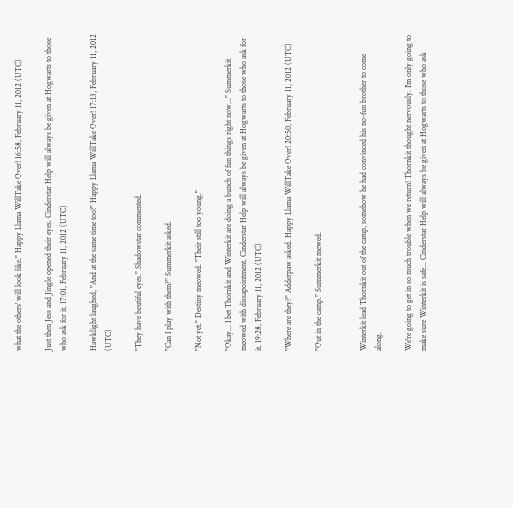what the others' will look like." Happy Llama WillTake Over! 16:58, February 11, 2012 (UTC)

Just then Jess and Jingle opened their eyes. Cinderstar Help will always be given at Hogwarts to those who ask for it. 17:01, February 11, 2012 (UTC)

Hawklight laughed, "And at the same time too!" Happy Llama WillTake Over! 17:13, February 11, 2012 (UTC)

"They have beutiful eyes." Shadowstar commented.

"Can I play with them?" Summerkit asked.

"Not yet." Destiny meowed. "Their still too young."

"Okay... I bet Thornkit and Winterkit are doing a bunch of fun things right now..." Summerkit meowed with dissapointment. Cinderstar Help will always be given at Hogwarts to those who ask for it. 19:28, February 11, 2012 (UTC)

"Where are they?" Adderpaw asked. Happy Llama WillTake Over! 20:50, February 11, 2012 (UTC)

"Out in the camp." Summerkit mewed.


Winterkit lead Thornkit out of the camp, somehow he had convinced his no-fun brother to come along.

We're going to get in so much trouble when we return! Thornkit thought nervously. I'm only going to make sure Winterkit is safe... Cinderstar Help will always be given at Hogwarts to those who ask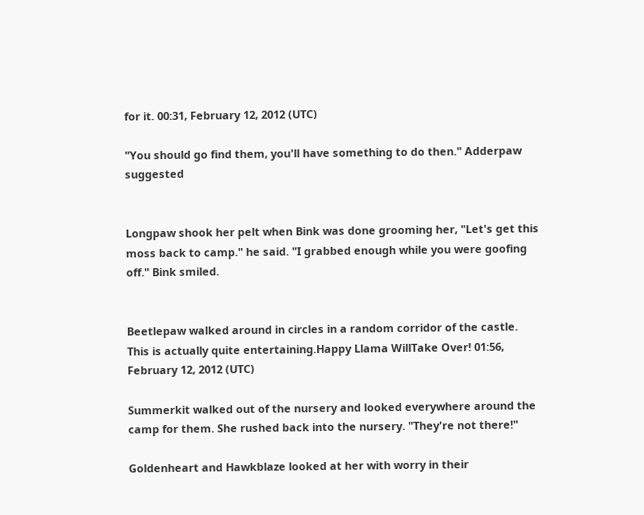for it. 00:31, February 12, 2012 (UTC)

"You should go find them, you'll have something to do then." Adderpaw suggested


Longpaw shook her pelt when Bink was done grooming her, "Let's get this moss back to camp." he said. "I grabbed enough while you were goofing off." Bink smiled.


Beetlepaw walked around in circles in a random corridor of the castle. This is actually quite entertaining.Happy Llama WillTake Over! 01:56, February 12, 2012 (UTC)

Summerkit walked out of the nursery and looked everywhere around the camp for them. She rushed back into the nursery. "They're not there!"

Goldenheart and Hawkblaze looked at her with worry in their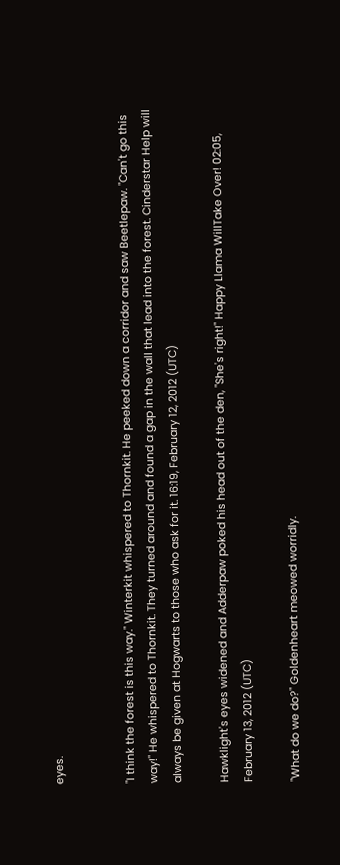eyes.


"I think the forest is this way." Winterkit whispered to Thornkit. He peeked down a corridor and saw Beetlepaw. "Can't go this way!" He whispered to Thornkit. They turned around and found a gap in the wall that lead into the forest. Cinderstar Help will always be given at Hogwarts to those who ask for it. 16:19, February 12, 2012 (UTC)

Hawklight's eyes widened and Adderpaw poked his head out of the den, "She's right!" Happy Llama WillTake Over! 02:05, February 13, 2012 (UTC)

"What do we do?" Goldenheart meowed worridly.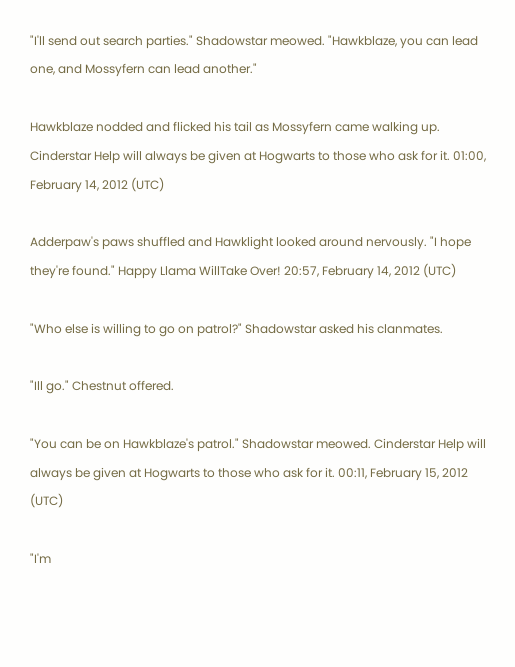"I'll send out search parties." Shadowstar meowed. "Hawkblaze, you can lead one, and Mossyfern can lead another."

Hawkblaze nodded and flicked his tail as Mossyfern came walking up. Cinderstar Help will always be given at Hogwarts to those who ask for it. 01:00, February 14, 2012 (UTC)

Adderpaw's paws shuffled and Hawklight looked around nervously. "I hope they're found." Happy Llama WillTake Over! 20:57, February 14, 2012 (UTC)

"Who else is willing to go on patrol?" Shadowstar asked his clanmates.

"Ill go." Chestnut offered.

"You can be on Hawkblaze's patrol." Shadowstar meowed. Cinderstar Help will always be given at Hogwarts to those who ask for it. 00:11, February 15, 2012 (UTC)

"I'm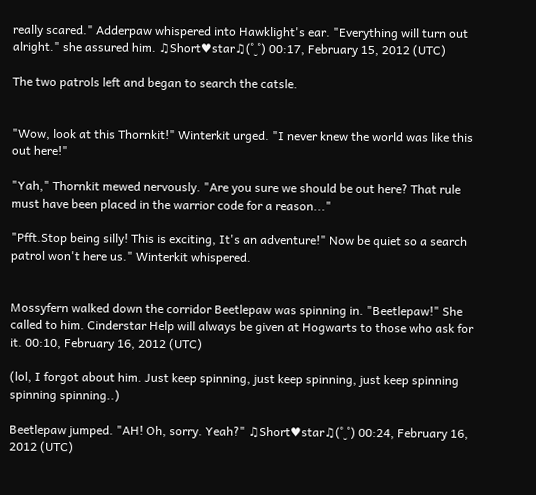really scared." Adderpaw whispered into Hawklight's ear. "Everything will turn out alright." she assured him. ♫Short♥star♫(˚‿˚) 00:17, February 15, 2012 (UTC)

The two patrols left and began to search the catsle.


"Wow, look at this Thornkit!" Winterkit urged. "I never knew the world was like this out here!"

"Yah," Thornkit mewed nervously. "Are you sure we should be out here? That rule must have been placed in the warrior code for a reason..."

"Pfft.Stop being silly! This is exciting, It's an adventure!" Now be quiet so a search patrol won't here us." Winterkit whispered.


Mossyfern walked down the corridor Beetlepaw was spinning in. "Beetlepaw!" She called to him. Cinderstar Help will always be given at Hogwarts to those who ask for it. 00:10, February 16, 2012 (UTC)

(lol, I forgot about him. Just keep spinning, just keep spinning, just keep spinning spinning spinning..)

Beetlepaw jumped. "AH! Oh, sorry. Yeah?" ♫Short♥star♫(˚‿˚) 00:24, February 16, 2012 (UTC)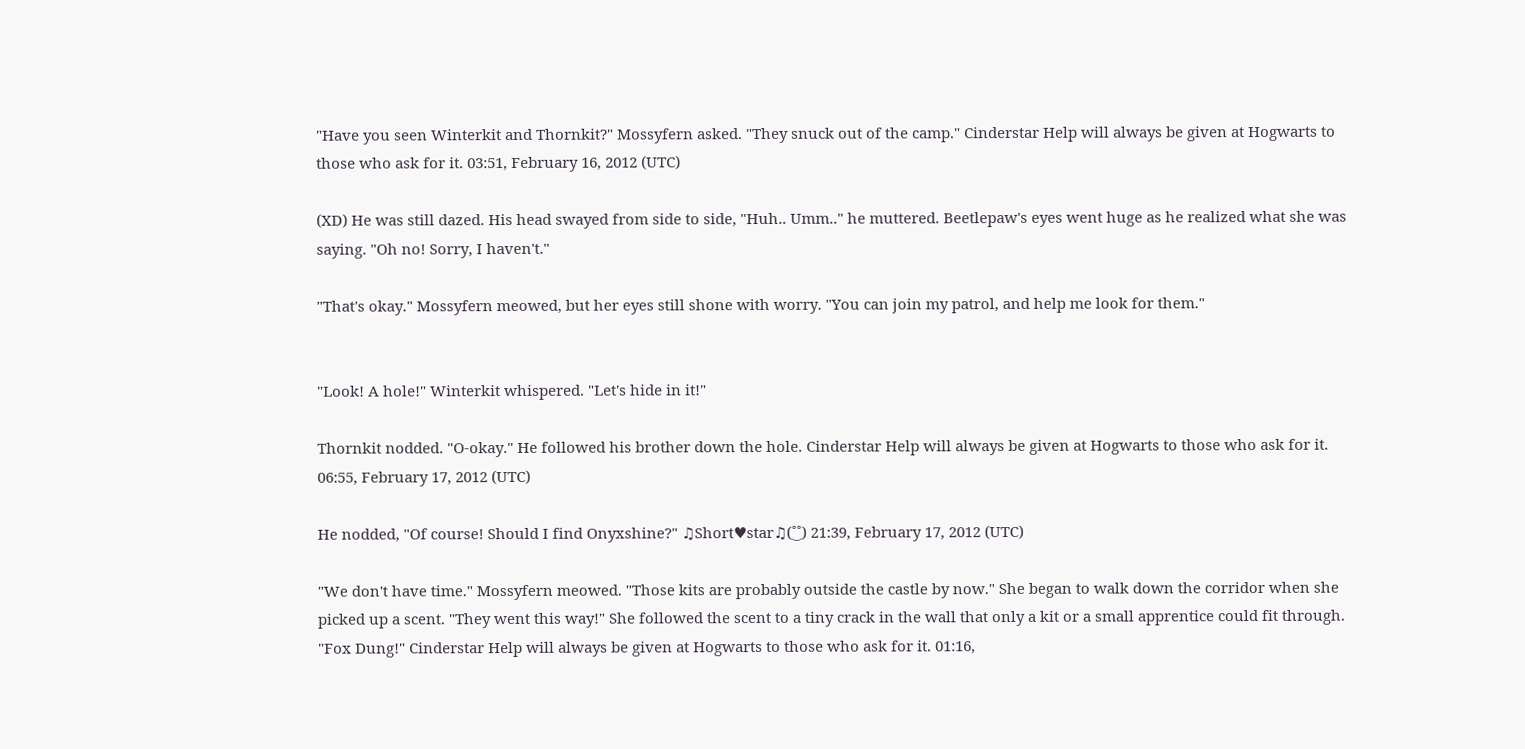"Have you seen Winterkit and Thornkit?" Mossyfern asked. "They snuck out of the camp." Cinderstar Help will always be given at Hogwarts to those who ask for it. 03:51, February 16, 2012 (UTC)

(XD) He was still dazed. His head swayed from side to side, "Huh.. Umm.." he muttered. Beetlepaw's eyes went huge as he realized what she was saying. "Oh no! Sorry, I haven't."

"That's okay." Mossyfern meowed, but her eyes still shone with worry. "You can join my patrol, and help me look for them."


"Look! A hole!" Winterkit whispered. "Let's hide in it!"

Thornkit nodded. "O-okay." He followed his brother down the hole. Cinderstar Help will always be given at Hogwarts to those who ask for it. 06:55, February 17, 2012 (UTC)

He nodded, "Of course! Should I find Onyxshine?" ♫Short♥star♫(˚‿˚) 21:39, February 17, 2012 (UTC)

"We don't have time." Mossyfern meowed. "Those kits are probably outside the castle by now." She began to walk down the corridor when she picked up a scent. "They went this way!" She followed the scent to a tiny crack in the wall that only a kit or a small apprentice could fit through. "Fox Dung!" Cinderstar Help will always be given at Hogwarts to those who ask for it. 01:16,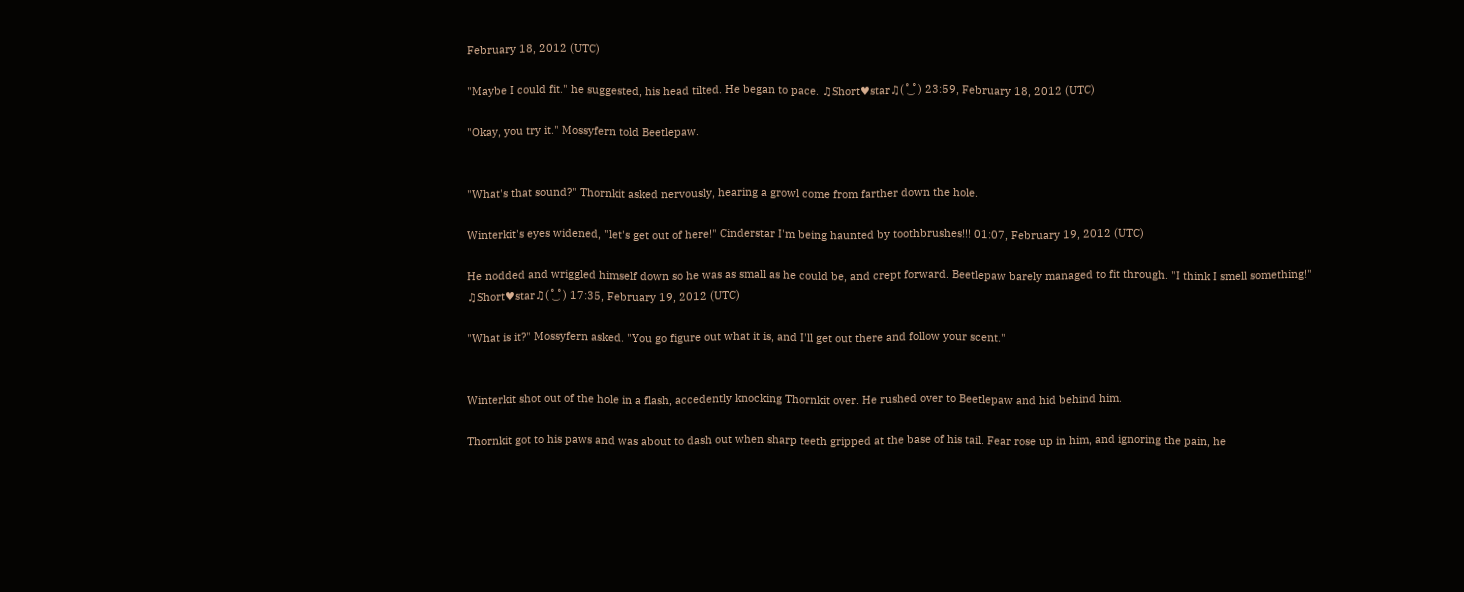February 18, 2012 (UTC)

"Maybe I could fit." he suggested, his head tilted. He began to pace. ♫Short♥star♫(˚‿˚) 23:59, February 18, 2012 (UTC)

"Okay, you try it." Mossyfern told Beetlepaw.


"What's that sound?" Thornkit asked nervously, hearing a growl come from farther down the hole.

Winterkit's eyes widened, "let's get out of here!" Cinderstar I'm being haunted by toothbrushes!!! 01:07, February 19, 2012 (UTC)

He nodded and wriggled himself down so he was as small as he could be, and crept forward. Beetlepaw barely managed to fit through. "I think I smell something!" ♫Short♥star♫(˚‿˚) 17:35, February 19, 2012 (UTC)

"What is it?" Mossyfern asked. "You go figure out what it is, and I'll get out there and follow your scent."


Winterkit shot out of the hole in a flash, accedently knocking Thornkit over. He rushed over to Beetlepaw and hid behind him.

Thornkit got to his paws and was about to dash out when sharp teeth gripped at the base of his tail. Fear rose up in him, and ignoring the pain, he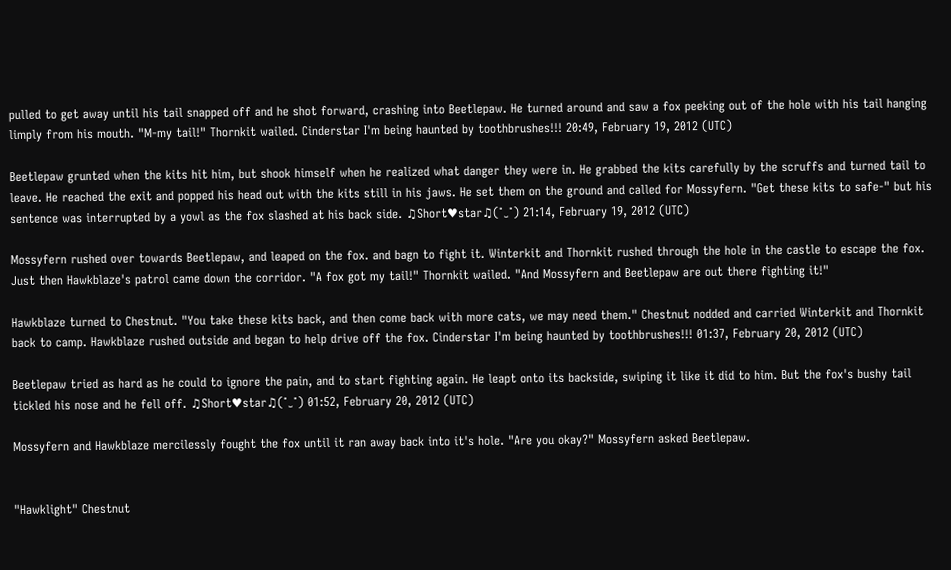pulled to get away until his tail snapped off and he shot forward, crashing into Beetlepaw. He turned around and saw a fox peeking out of the hole with his tail hanging limply from his mouth. "M-my tail!" Thornkit wailed. Cinderstar I'm being haunted by toothbrushes!!! 20:49, February 19, 2012 (UTC)

Beetlepaw grunted when the kits hit him, but shook himself when he realized what danger they were in. He grabbed the kits carefully by the scruffs and turned tail to leave. He reached the exit and popped his head out with the kits still in his jaws. He set them on the ground and called for Mossyfern. "Get these kits to safe-" but his sentence was interrupted by a yowl as the fox slashed at his back side. ♫Short♥star♫(˚‿˚) 21:14, February 19, 2012 (UTC)

Mossyfern rushed over towards Beetlepaw, and leaped on the fox. and bagn to fight it. Winterkit and Thornkit rushed through the hole in the castle to escape the fox. Just then Hawkblaze's patrol came down the corridor. "A fox got my tail!" Thornkit wailed. "And Mossyfern and Beetlepaw are out there fighting it!"

Hawkblaze turned to Chestnut. "You take these kits back, and then come back with more cats, we may need them." Chestnut nodded and carried Winterkit and Thornkit back to camp. Hawkblaze rushed outside and began to help drive off the fox. Cinderstar I'm being haunted by toothbrushes!!! 01:37, February 20, 2012 (UTC)

Beetlepaw tried as hard as he could to ignore the pain, and to start fighting again. He leapt onto its backside, swiping it like it did to him. But the fox's bushy tail tickled his nose and he fell off. ♫Short♥star♫(˚‿˚) 01:52, February 20, 2012 (UTC)

Mossyfern and Hawkblaze mercilessly fought the fox until it ran away back into it's hole. "Are you okay?" Mossyfern asked Beetlepaw.


"Hawklight" Chestnut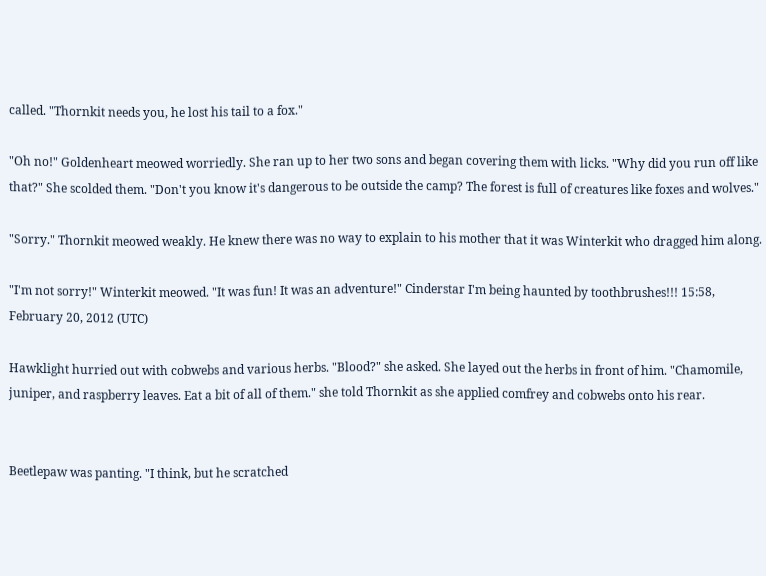called. "Thornkit needs you, he lost his tail to a fox."

"Oh no!" Goldenheart meowed worriedly. She ran up to her two sons and began covering them with licks. "Why did you run off like that?" She scolded them. "Don't you know it's dangerous to be outside the camp? The forest is full of creatures like foxes and wolves."

"Sorry." Thornkit meowed weakly. He knew there was no way to explain to his mother that it was Winterkit who dragged him along.

"I'm not sorry!" Winterkit meowed. "It was fun! It was an adventure!" Cinderstar I'm being haunted by toothbrushes!!! 15:58, February 20, 2012 (UTC)

Hawklight hurried out with cobwebs and various herbs. "Blood?" she asked. She layed out the herbs in front of him. "Chamomile, juniper, and raspberry leaves. Eat a bit of all of them." she told Thornkit as she applied comfrey and cobwebs onto his rear.


Beetlepaw was panting. "I think, but he scratched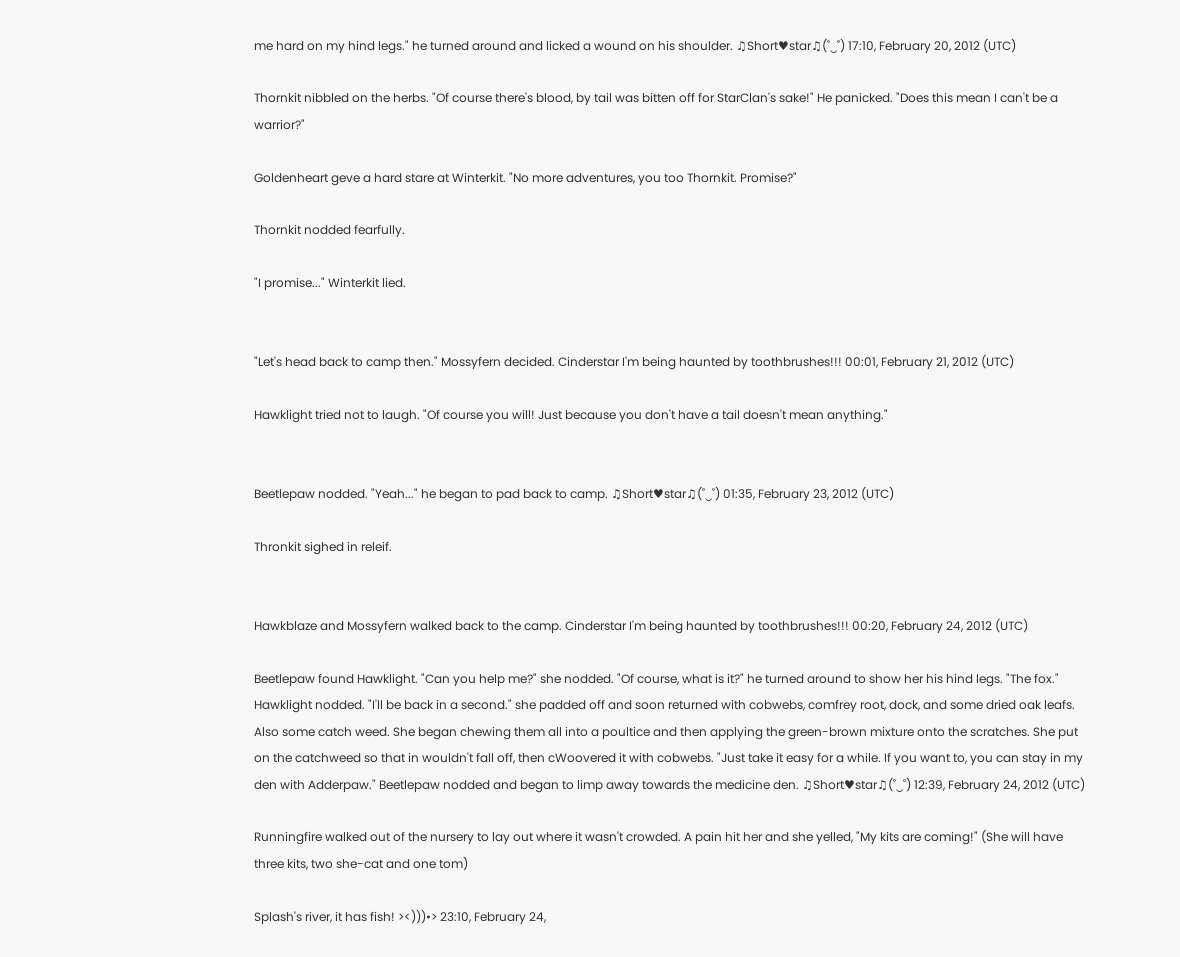me hard on my hind legs." he turned around and licked a wound on his shoulder. ♫Short♥star♫(˚‿˚) 17:10, February 20, 2012 (UTC)

Thornkit nibbled on the herbs. "Of course there's blood, by tail was bitten off for StarClan's sake!" He panicked. "Does this mean I can't be a warrior?"

Goldenheart geve a hard stare at Winterkit. "No more adventures, you too Thornkit. Promise?"

Thornkit nodded fearfully.

"I promise..." Winterkit lied.


"Let's head back to camp then." Mossyfern decided. Cinderstar I'm being haunted by toothbrushes!!! 00:01, February 21, 2012 (UTC)

Hawklight tried not to laugh. "Of course you will! Just because you don't have a tail doesn't mean anything."


Beetlepaw nodded. "Yeah..." he began to pad back to camp. ♫Short♥star♫(˚‿˚) 01:35, February 23, 2012 (UTC)

Thronkit sighed in releif.


Hawkblaze and Mossyfern walked back to the camp. Cinderstar I'm being haunted by toothbrushes!!! 00:20, February 24, 2012 (UTC)

Beetlepaw found Hawklight. "Can you help me?" she nodded. "Of course, what is it?" he turned around to show her his hind legs. "The fox." Hawklight nodded. "I'll be back in a second." she padded off and soon returned with cobwebs, comfrey root, dock, and some dried oak leafs. Also some catch weed. She began chewing them all into a poultice and then applying the green-brown mixture onto the scratches. She put on the catchweed so that in wouldn't fall off, then cWoovered it with cobwebs. "Just take it easy for a while. If you want to, you can stay in my den with Adderpaw." Beetlepaw nodded and began to limp away towards the medicine den. ♫Short♥star♫(˚‿˚) 12:39, February 24, 2012 (UTC)

Runningfire walked out of the nursery to lay out where it wasn't crowded. A pain hit her and she yelled, "My kits are coming!" (She will have three kits, two she-cat and one tom)

Splash's river, it has fish! ><)))•> 23:10, February 24,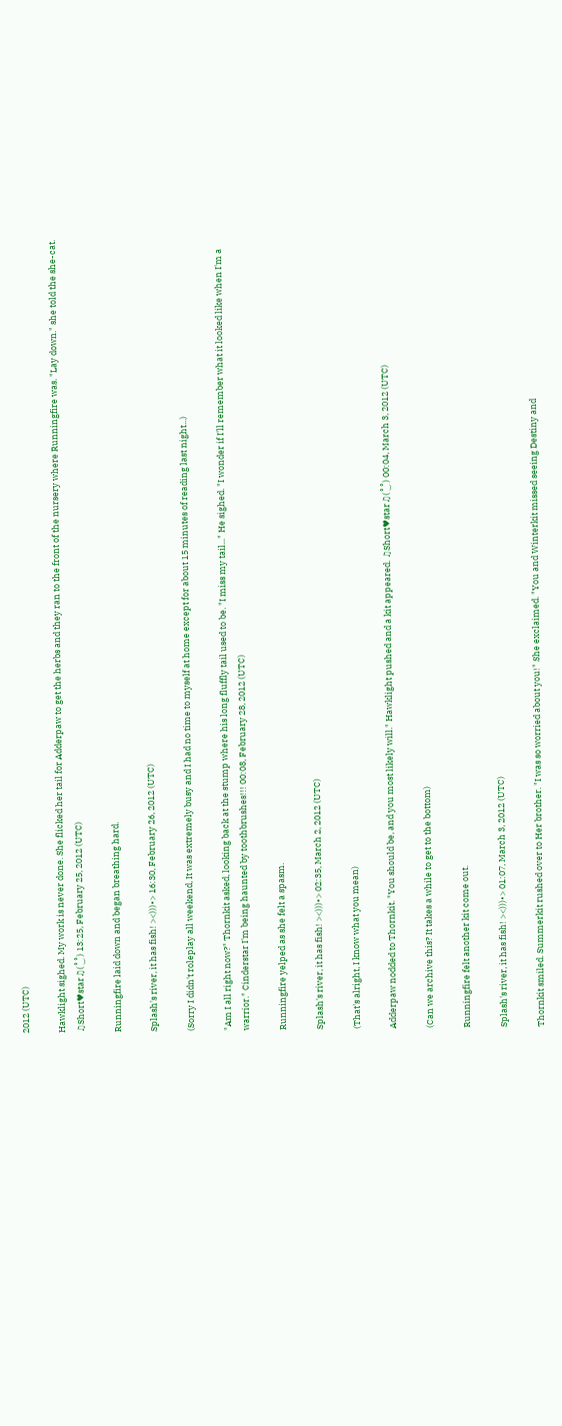2012 (UTC)

Hawklight sighed. My work is never done. She flicked her tail for Adderpaw to get the herbs and they ran to the front of the nursery where Runningfire was. "Lay down." she told the she-cat. ♫Short♥star♫(˚‿˚) 13:25, February 25, 2012 (UTC)

Runningfire laid down and began breathing hard.

Splash's river, it has fish! ><)))•> 16:30, February 26, 2012 (UTC)

(Sorry I didn't roleplay all weekend, It was extremely busy and I had no time to myself at home except for about 15 minutes of reading last night...)

"Am I all right now?" Thornkit asked, looking back at the stump where his long fluffly tail used to be. "I miss my tail..." He sighed. "I wonder if I'll remember what it looked like when I'm a warrior." Cinderstar I'm being haunted by toothbrushes!!! 00:08, February 28, 2012 (UTC)

Runningfire yelped as she felt a spasm.

Splash's river, it has fish! ><)))•> 02:35, March 2, 2012 (UTC)

(That's alright, I know what you mean)

Adderpaw nodded to Thornkit. "You should be, and you most likely will." Hawklight pushed and a kit appeared. ♫Short♥star♫(˚‿˚) 00:04, March 3, 2012 (UTC)

(Can we archive this? It takes a while to get to the bottom)

Runningfire felt another kit come out.

Splash's river, it has fish! ><)))•> 01:07, March 3, 2012 (UTC)

Thornkit smiled. Summerkit rushed over to Her brother. "I was so worried about you!" She exclaimed. "You and Winterkit missed seeing Destiny and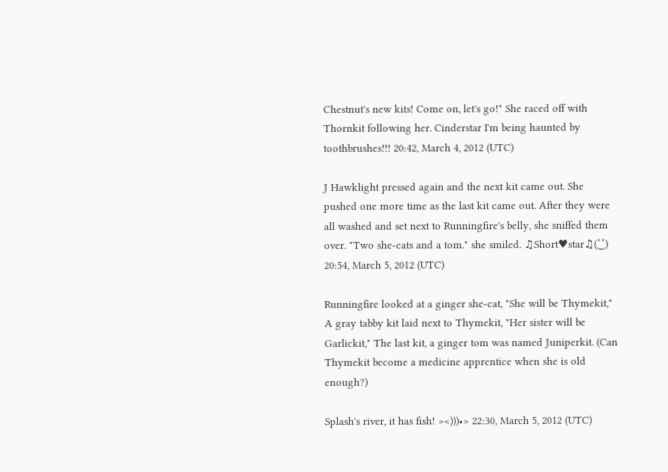Chestnut's new kits! Come on, let's go!" She raced off with Thornkit following her. Cinderstar I'm being haunted by toothbrushes!!! 20:42, March 4, 2012 (UTC)

J Hawklight pressed again and the next kit came out. She pushed one more time as the last kit came out. After they were all washed and set next to Runningfire's belly, she sniffed them over. "Two she-cats and a tom." she smiled. ♫Short♥star♫(˚‿˚) 20:54, March 5, 2012 (UTC)

Runningfire looked at a ginger she-cat, "She will be Thymekit," A gray tabby kit laid next to Thymekit, "Her sister will be Garlickit," The last kit, a ginger tom was named Juniperkit. (Can Thymekit become a medicine apprentice when she is old enough?)

Splash's river, it has fish! ><)))•> 22:30, March 5, 2012 (UTC)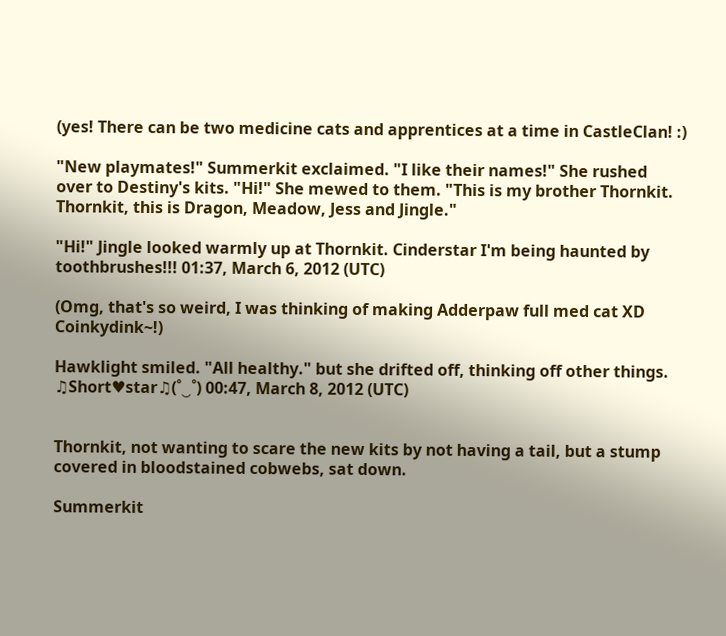(yes! There can be two medicine cats and apprentices at a time in CastleClan! :)

"New playmates!" Summerkit exclaimed. "I like their names!" She rushed over to Destiny's kits. "Hi!" She mewed to them. "This is my brother Thornkit. Thornkit, this is Dragon, Meadow, Jess and Jingle."

"Hi!" Jingle looked warmly up at Thornkit. Cinderstar I'm being haunted by toothbrushes!!! 01:37, March 6, 2012 (UTC)

(Omg, that's so weird, I was thinking of making Adderpaw full med cat XD Coinkydink~!)

Hawklight smiled. "All healthy." but she drifted off, thinking off other things. ♫Short♥star♫(˚‿˚) 00:47, March 8, 2012 (UTC)


Thornkit, not wanting to scare the new kits by not having a tail, but a stump covered in bloodstained cobwebs, sat down.

Summerkit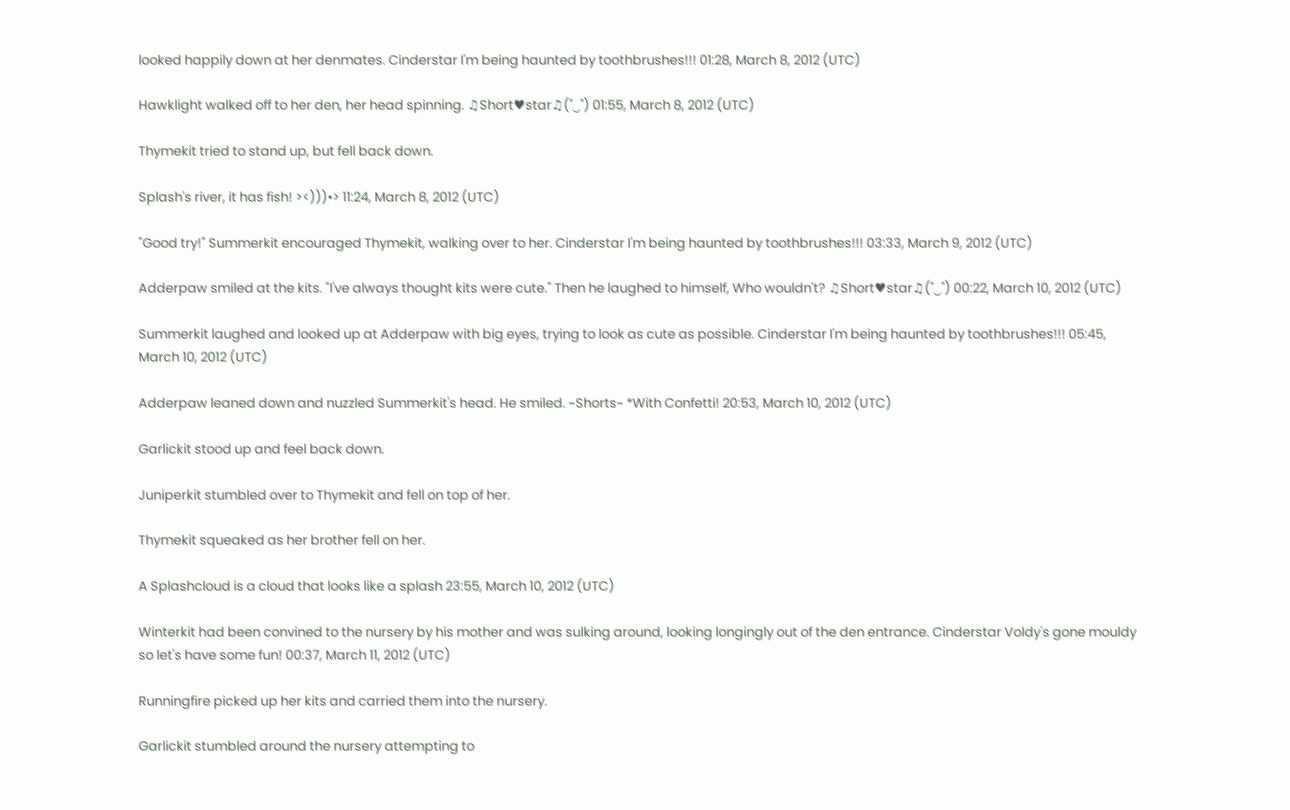looked happily down at her denmates. Cinderstar I'm being haunted by toothbrushes!!! 01:28, March 8, 2012 (UTC)

Hawklight walked off to her den, her head spinning. ♫Short♥star♫(˚‿˚) 01:55, March 8, 2012 (UTC)

Thymekit tried to stand up, but fell back down.

Splash's river, it has fish! ><)))•> 11:24, March 8, 2012 (UTC)

"Good try!" Summerkit encouraged Thymekit, walking over to her. Cinderstar I'm being haunted by toothbrushes!!! 03:33, March 9, 2012 (UTC)

Adderpaw smiled at the kits. "I've always thought kits were cute." Then he laughed to himself, Who wouldn't? ♫Short♥star♫(˚‿˚) 00:22, March 10, 2012 (UTC)

Summerkit laughed and looked up at Adderpaw with big eyes, trying to look as cute as possible. Cinderstar I'm being haunted by toothbrushes!!! 05:45, March 10, 2012 (UTC)

Adderpaw leaned down and nuzzled Summerkit's head. He smiled. ~Shorts~ *With Confetti! 20:53, March 10, 2012 (UTC)

Garlickit stood up and feel back down.

Juniperkit stumbled over to Thymekit and fell on top of her.

Thymekit squeaked as her brother fell on her.

A Splashcloud is a cloud that looks like a splash 23:55, March 10, 2012 (UTC)

Winterkit had been convined to the nursery by his mother and was sulking around, looking longingly out of the den entrance. Cinderstar Voldy's gone mouldy so let's have some fun! 00:37, March 11, 2012 (UTC)

Runningfire picked up her kits and carried them into the nursery.

Garlickit stumbled around the nursery attempting to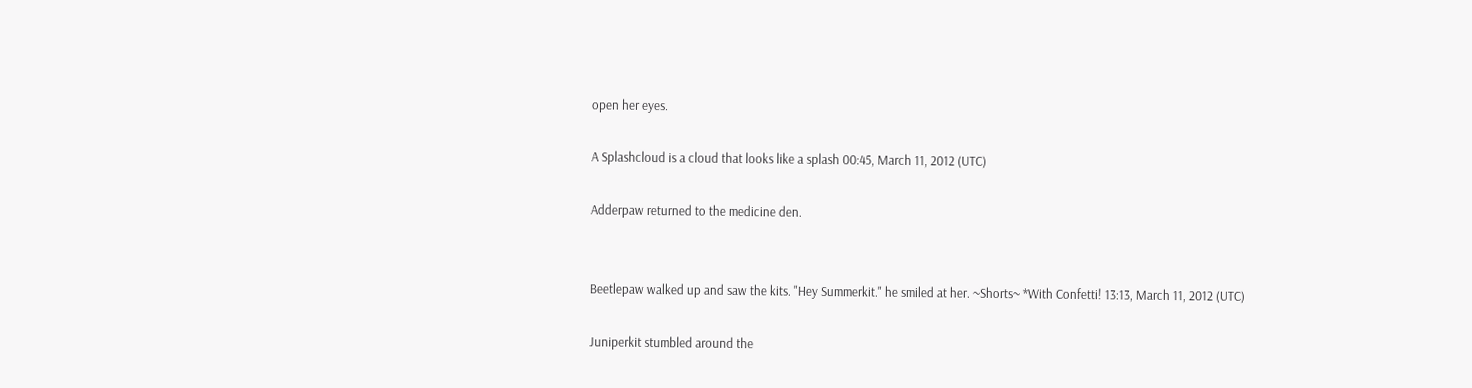open her eyes.

A Splashcloud is a cloud that looks like a splash 00:45, March 11, 2012 (UTC)

Adderpaw returned to the medicine den.


Beetlepaw walked up and saw the kits. "Hey Summerkit." he smiled at her. ~Shorts~ *With Confetti! 13:13, March 11, 2012 (UTC)

Juniperkit stumbled around the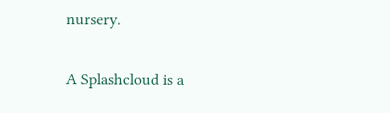nursery.

A Splashcloud is a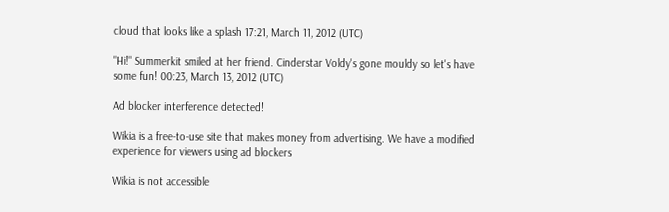cloud that looks like a splash 17:21, March 11, 2012 (UTC)

"Hi!" Summerkit smiled at her friend. Cinderstar Voldy's gone mouldy so let's have some fun! 00:23, March 13, 2012 (UTC)

Ad blocker interference detected!

Wikia is a free-to-use site that makes money from advertising. We have a modified experience for viewers using ad blockers

Wikia is not accessible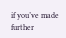if you’ve made further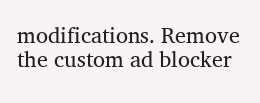modifications. Remove the custom ad blocker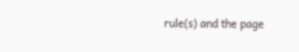rule(s) and the page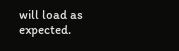will load as expected.